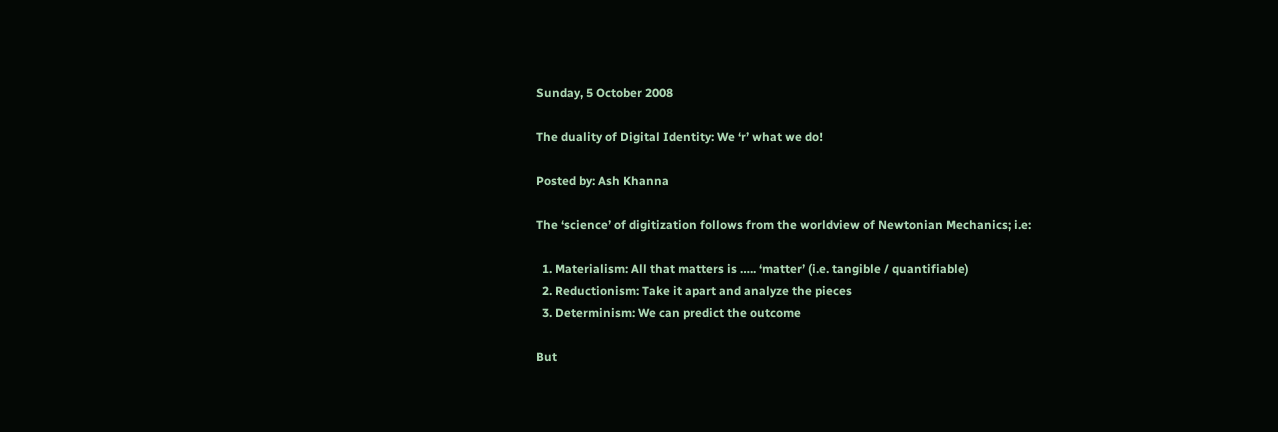Sunday, 5 October 2008

The duality of Digital Identity: We ‘r’ what we do!

Posted by: Ash Khanna

The ‘science’ of digitization follows from the worldview of Newtonian Mechanics; i.e:

  1. Materialism: All that matters is ….. ‘matter’ (i.e. tangible / quantifiable)
  2. Reductionism: Take it apart and analyze the pieces
  3. Determinism: We can predict the outcome

But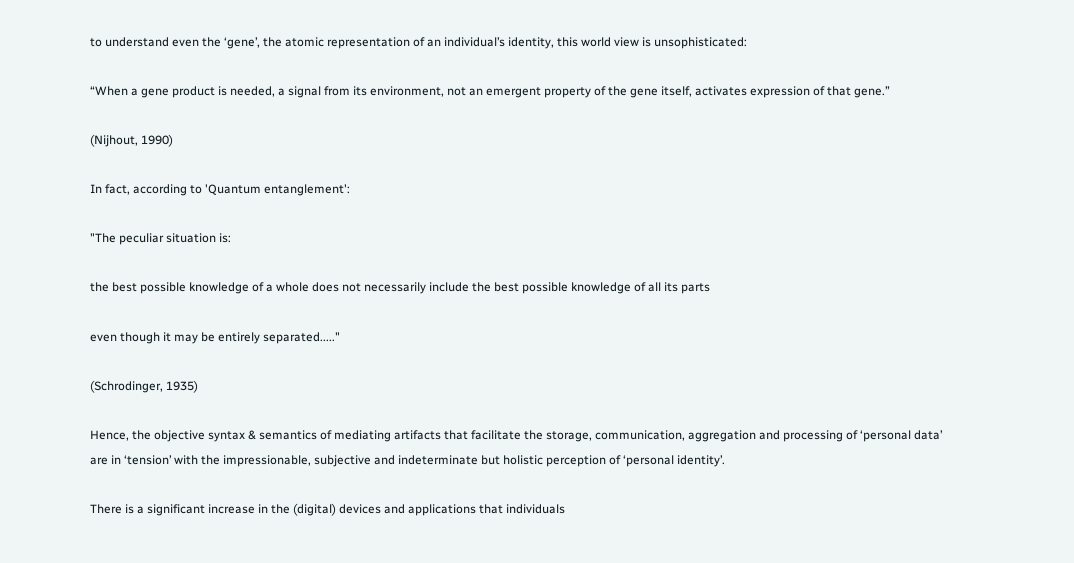to understand even the ‘gene’, the atomic representation of an individual’s identity, this world view is unsophisticated:

“When a gene product is needed, a signal from its environment, not an emergent property of the gene itself, activates expression of that gene.”

(Nijhout, 1990)

In fact, according to 'Quantum entanglement':

"The peculiar situation is:

the best possible knowledge of a whole does not necessarily include the best possible knowledge of all its parts

even though it may be entirely separated....."

(Schrodinger, 1935)

Hence, the objective syntax & semantics of mediating artifacts that facilitate the storage, communication, aggregation and processing of ‘personal data’ are in ‘tension’ with the impressionable, subjective and indeterminate but holistic perception of ‘personal identity’.

There is a significant increase in the (digital) devices and applications that individuals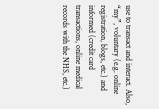use to transact and interact. Also, “my”, voluntary (e.g. online registration, blogs, etc.) and informed (credit card transactions, online medical records with the NHS, etc.)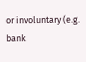or involuntary (e.g. bank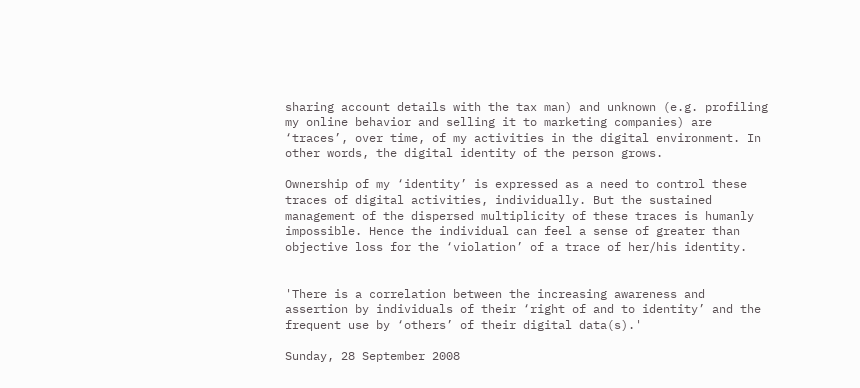sharing account details with the tax man) and unknown (e.g. profiling my online behavior and selling it to marketing companies) are ‘traces’, over time, of my activities in the digital environment. In other words, the digital identity of the person grows.

Ownership of my ‘identity’ is expressed as a need to control these traces of digital activities, individually. But the sustained management of the dispersed multiplicity of these traces is humanly impossible. Hence the individual can feel a sense of greater than objective loss for the ‘violation’ of a trace of her/his identity.


'There is a correlation between the increasing awareness and assertion by individuals of their ‘right of and to identity’ and the frequent use by ‘others’ of their digital data(s).'

Sunday, 28 September 2008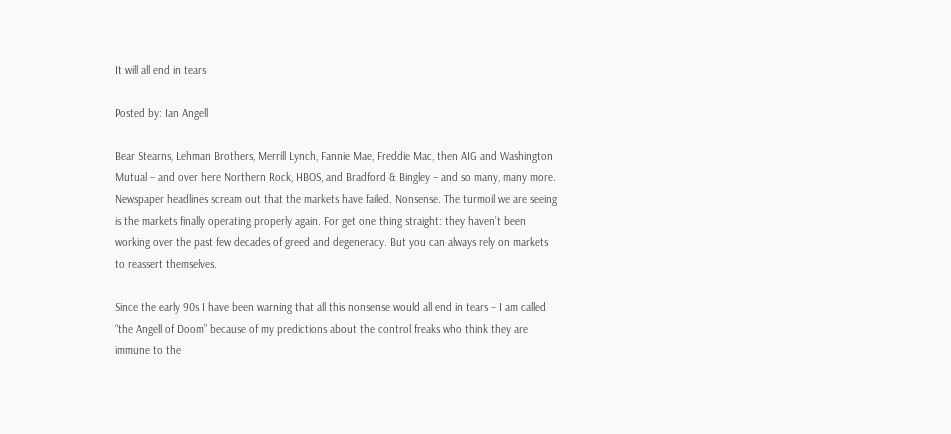It will all end in tears

Posted by: Ian Angell

Bear Stearns, Lehman Brothers, Merrill Lynch, Fannie Mae, Freddie Mac, then AIG and Washington Mutual – and over here Northern Rock, HBOS, and Bradford & Bingley – and so many, many more. Newspaper headlines scream out that the markets have failed. Nonsense. The turmoil we are seeing is the markets finally operating properly again. For get one thing straight: they haven’t been working over the past few decades of greed and degeneracy. But you can always rely on markets to reassert themselves.

Since the early 90s I have been warning that all this nonsense would all end in tears – I am called “the Angell of Doom” because of my predictions about the control freaks who think they are immune to the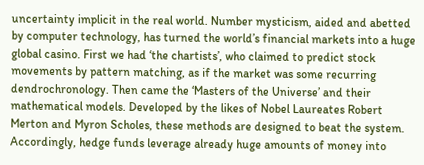uncertainty implicit in the real world. Number mysticism, aided and abetted by computer technology, has turned the world’s financial markets into a huge global casino. First we had ‘the chartists’, who claimed to predict stock movements by pattern matching, as if the market was some recurring dendrochronology. Then came the ‘Masters of the Universe’ and their mathematical models. Developed by the likes of Nobel Laureates Robert Merton and Myron Scholes, these methods are designed to beat the system. Accordingly, hedge funds leverage already huge amounts of money into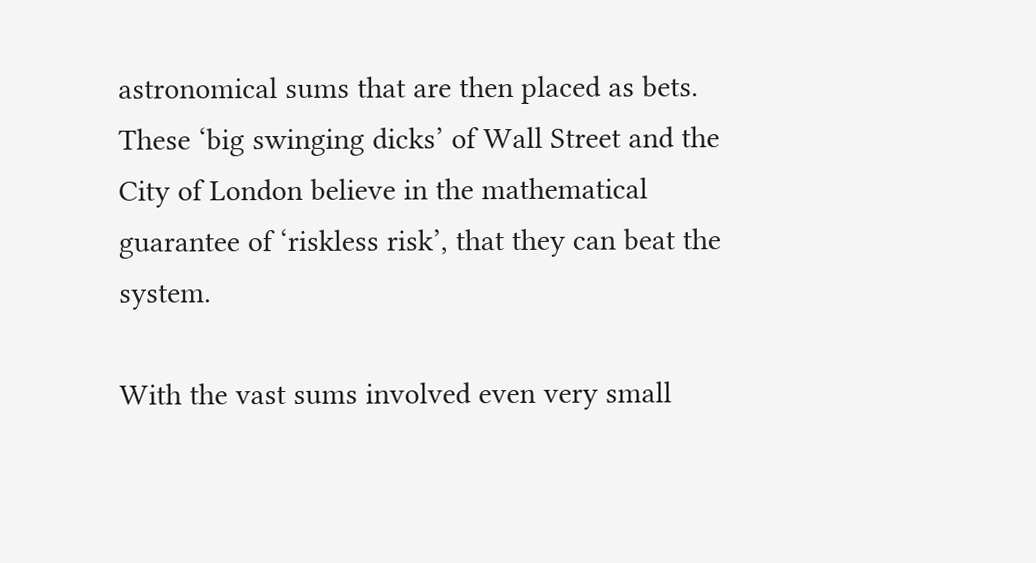astronomical sums that are then placed as bets. These ‘big swinging dicks’ of Wall Street and the City of London believe in the mathematical guarantee of ‘riskless risk’, that they can beat the system.

With the vast sums involved even very small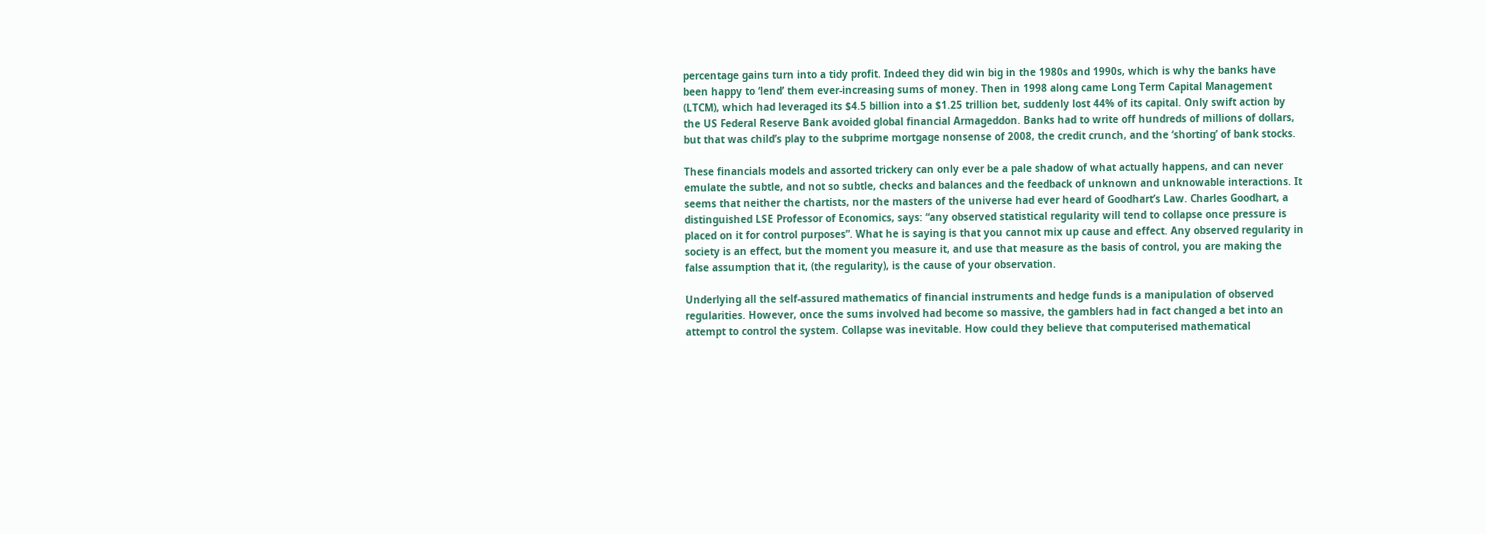percentage gains turn into a tidy profit. Indeed they did win big in the 1980s and 1990s, which is why the banks have been happy to ‘lend’ them ever-increasing sums of money. Then in 1998 along came Long Term Capital Management (LTCM), which had leveraged its $4.5 billion into a $1.25 trillion bet, suddenly lost 44% of its capital. Only swift action by the US Federal Reserve Bank avoided global financial Armageddon. Banks had to write off hundreds of millions of dollars, but that was child’s play to the subprime mortgage nonsense of 2008, the credit crunch, and the ‘shorting’ of bank stocks.

These financials models and assorted trickery can only ever be a pale shadow of what actually happens, and can never emulate the subtle, and not so subtle, checks and balances and the feedback of unknown and unknowable interactions. It seems that neither the chartists, nor the masters of the universe had ever heard of Goodhart’s Law. Charles Goodhart, a distinguished LSE Professor of Economics, says: “any observed statistical regularity will tend to collapse once pressure is placed on it for control purposes”. What he is saying is that you cannot mix up cause and effect. Any observed regularity in society is an effect, but the moment you measure it, and use that measure as the basis of control, you are making the false assumption that it, (the regularity), is the cause of your observation.

Underlying all the self-assured mathematics of financial instruments and hedge funds is a manipulation of observed regularities. However, once the sums involved had become so massive, the gamblers had in fact changed a bet into an attempt to control the system. Collapse was inevitable. How could they believe that computerised mathematical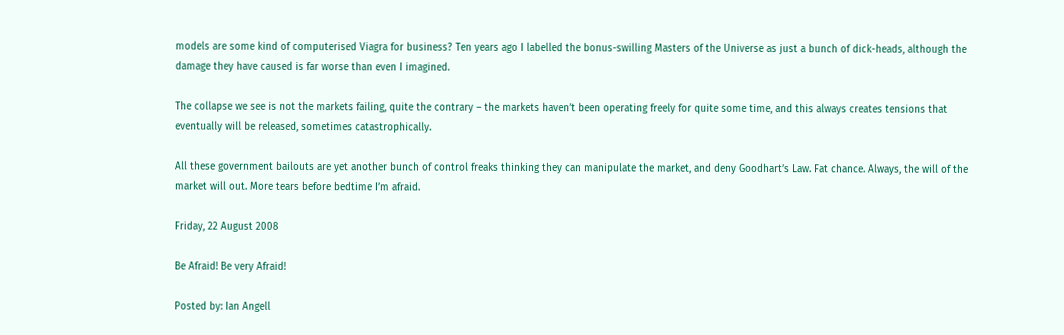models are some kind of computerised Viagra for business? Ten years ago I labelled the bonus-swilling Masters of the Universe as just a bunch of dick-heads, although the damage they have caused is far worse than even I imagined.

The collapse we see is not the markets failing, quite the contrary – the markets haven’t been operating freely for quite some time, and this always creates tensions that eventually will be released, sometimes catastrophically.

All these government bailouts are yet another bunch of control freaks thinking they can manipulate the market, and deny Goodhart’s Law. Fat chance. Always, the will of the market will out. More tears before bedtime I’m afraid.

Friday, 22 August 2008

Be Afraid! Be very Afraid!

Posted by: Ian Angell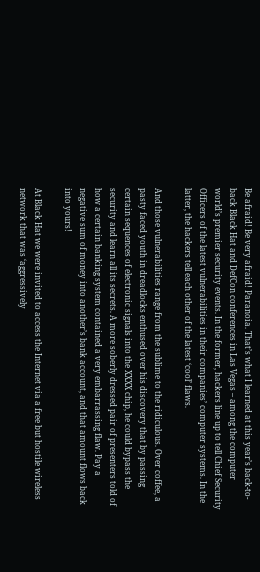Be afraid! Be very afraid! Paranoia. That’s what I learned at this year’s back-to-back Black Hat and DefCon conferences in Las Vegas – among the computer world’s premier security events. In the former, hackers line up to tell Chief Security Officers of the latest vulnerabilities in their companies’ computer systems. In the latter, the hackers tell each other of the latest ‘cool’ flaws.

And those vulnerabilities range from the sublime to the ridiculous. Over coffee, a pasty faced youth in dreadlocks enthused over his discovery that by passing certain sequences of electronic signals into the XXXX chip, he could bypass the security and learn all its secrets. A more soberly dressed pair of presenters told of how a certain banking system contained a very embarrassing flaw. Pay a negative sum of money into another’s bank account, and that amount flows back into yours!

At Black Hat we were invited to access the Internet via a free but hostile wireless network that was ‘aggressively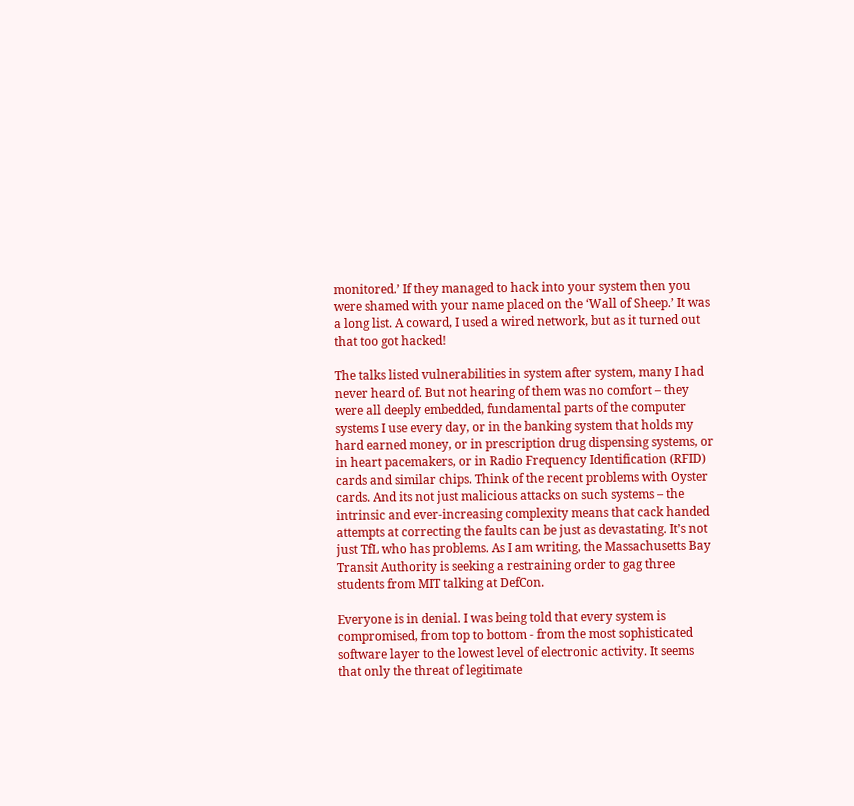monitored.’ If they managed to hack into your system then you were shamed with your name placed on the ‘Wall of Sheep.’ It was a long list. A coward, I used a wired network, but as it turned out that too got hacked!

The talks listed vulnerabilities in system after system, many I had never heard of. But not hearing of them was no comfort – they were all deeply embedded, fundamental parts of the computer systems I use every day, or in the banking system that holds my hard earned money, or in prescription drug dispensing systems, or in heart pacemakers, or in Radio Frequency Identification (RFID) cards and similar chips. Think of the recent problems with Oyster cards. And its not just malicious attacks on such systems – the intrinsic and ever-increasing complexity means that cack handed attempts at correcting the faults can be just as devastating. It’s not just TfL who has problems. As I am writing, the Massachusetts Bay Transit Authority is seeking a restraining order to gag three students from MIT talking at DefCon.

Everyone is in denial. I was being told that every system is compromised, from top to bottom - from the most sophisticated software layer to the lowest level of electronic activity. It seems that only the threat of legitimate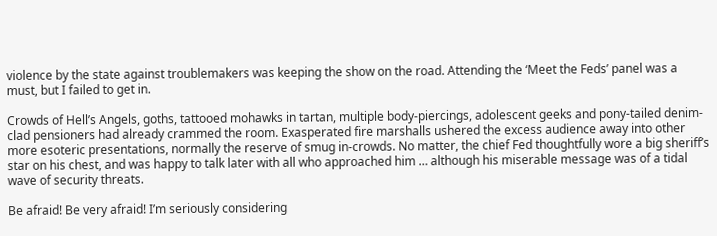violence by the state against troublemakers was keeping the show on the road. Attending the ‘Meet the Feds’ panel was a must, but I failed to get in.

Crowds of Hell’s Angels, goths, tattooed mohawks in tartan, multiple body-piercings, adolescent geeks and pony-tailed denim-clad pensioners had already crammed the room. Exasperated fire marshalls ushered the excess audience away into other more esoteric presentations, normally the reserve of smug in-crowds. No matter, the chief Fed thoughtfully wore a big sheriff’s star on his chest, and was happy to talk later with all who approached him … although his miserable message was of a tidal wave of security threats.

Be afraid! Be very afraid! I’m seriously considering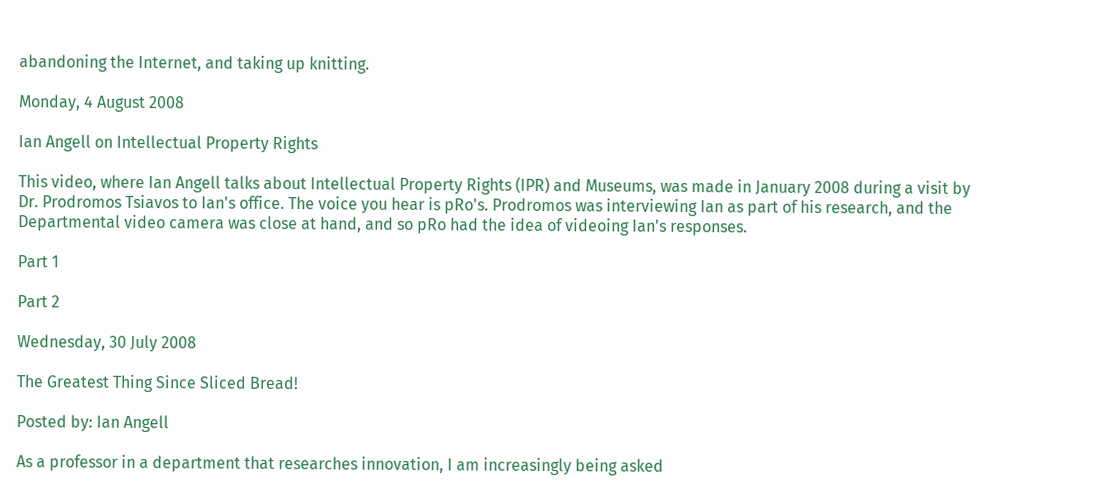abandoning the Internet, and taking up knitting.

Monday, 4 August 2008

Ian Angell on Intellectual Property Rights

This video, where Ian Angell talks about Intellectual Property Rights (IPR) and Museums, was made in January 2008 during a visit by Dr. Prodromos Tsiavos to Ian's office. The voice you hear is pRo's. Prodromos was interviewing Ian as part of his research, and the Departmental video camera was close at hand, and so pRo had the idea of videoing Ian's responses.

Part 1

Part 2

Wednesday, 30 July 2008

The Greatest Thing Since Sliced Bread!

Posted by: Ian Angell

As a professor in a department that researches innovation, I am increasingly being asked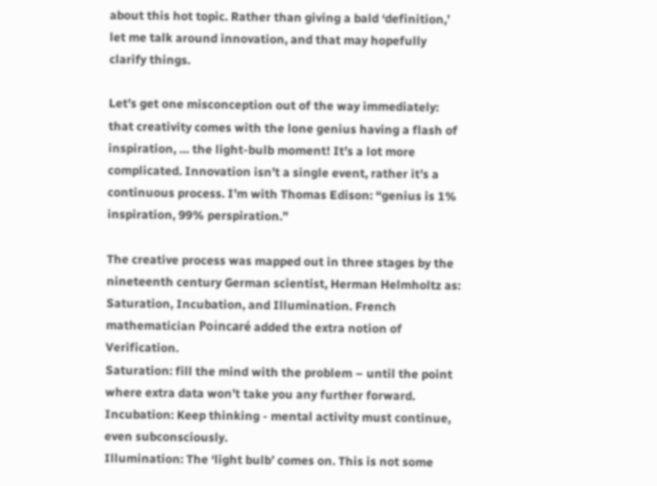about this hot topic. Rather than giving a bald ‘definition,’ let me talk around innovation, and that may hopefully clarify things.

Let’s get one misconception out of the way immediately: that creativity comes with the lone genius having a flash of inspiration, … the light-bulb moment! It’s a lot more complicated. Innovation isn’t a single event, rather it’s a continuous process. I’m with Thomas Edison: “genius is 1% inspiration, 99% perspiration.”

The creative process was mapped out in three stages by the nineteenth century German scientist, Herman Helmholtz as: Saturation, Incubation, and Illumination. French mathematician Poincaré added the extra notion of Verification.
Saturation: fill the mind with the problem – until the point where extra data won’t take you any further forward.
Incubation: Keep thinking - mental activity must continue, even subconsciously.
Illumination: The ‘light bulb’ comes on. This is not some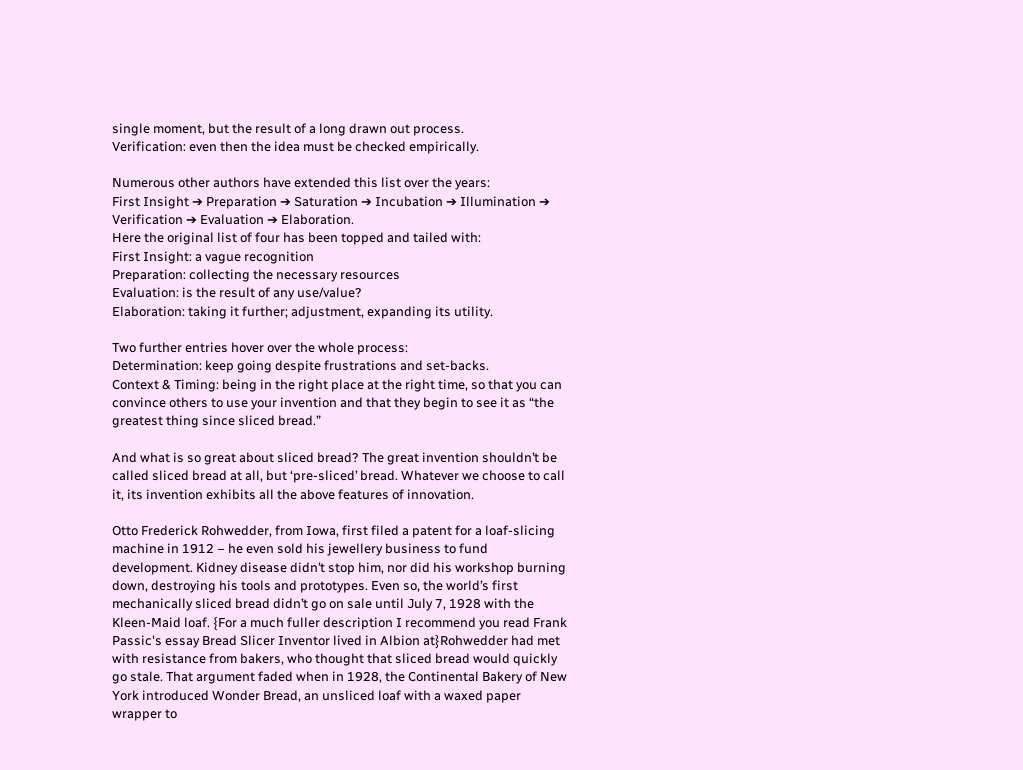single moment, but the result of a long drawn out process.
Verification: even then the idea must be checked empirically.

Numerous other authors have extended this list over the years:
First Insight ➔ Preparation ➔ Saturation ➔ Incubation ➔ Illumination ➔ Verification ➔ Evaluation ➔ Elaboration.
Here the original list of four has been topped and tailed with:
First Insight: a vague recognition
Preparation: collecting the necessary resources
Evaluation: is the result of any use/value?
Elaboration: taking it further; adjustment, expanding its utility.

Two further entries hover over the whole process:
Determination: keep going despite frustrations and set-backs.
Context & Timing: being in the right place at the right time, so that you can convince others to use your invention and that they begin to see it as “the greatest thing since sliced bread.”

And what is so great about sliced bread? The great invention shouldn’t be called sliced bread at all, but ‘pre-sliced’ bread. Whatever we choose to call it, its invention exhibits all the above features of innovation.

Otto Frederick Rohwedder, from Iowa, first filed a patent for a loaf-slicing machine in 1912 – he even sold his jewellery business to fund development. Kidney disease didn’t stop him, nor did his workshop burning down, destroying his tools and prototypes. Even so, the world’s first mechanically sliced bread didn’t go on sale until July 7, 1928 with the Kleen-Maid loaf. {For a much fuller description I recommend you read Frank Passic's essay Bread Slicer Inventor lived in Albion at}Rohwedder had met with resistance from bakers, who thought that sliced bread would quickly go stale. That argument faded when in 1928, the Continental Bakery of New York introduced Wonder Bread, an unsliced loaf with a waxed paper wrapper to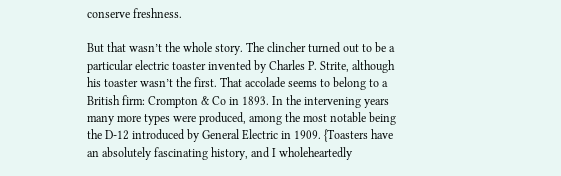conserve freshness.

But that wasn’t the whole story. The clincher turned out to be a particular electric toaster invented by Charles P. Strite, although his toaster wasn’t the first. That accolade seems to belong to a British firm: Crompton & Co in 1893. In the intervening years many more types were produced, among the most notable being the D-12 introduced by General Electric in 1909. {Toasters have an absolutely fascinating history, and I wholeheartedly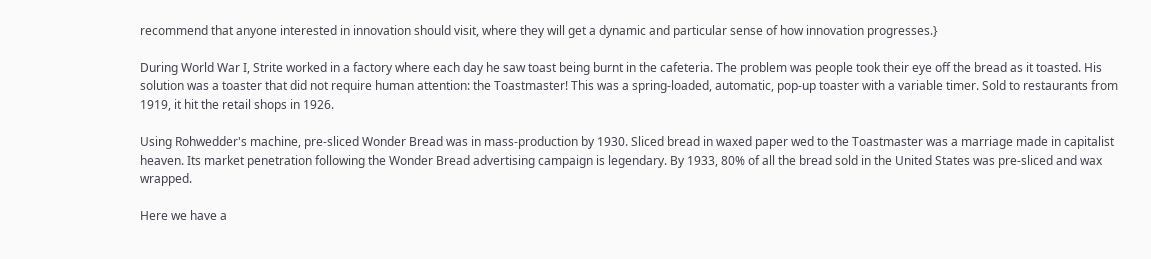recommend that anyone interested in innovation should visit, where they will get a dynamic and particular sense of how innovation progresses.}

During World War I, Strite worked in a factory where each day he saw toast being burnt in the cafeteria. The problem was people took their eye off the bread as it toasted. His solution was a toaster that did not require human attention: the Toastmaster! This was a spring-loaded, automatic, pop-up toaster with a variable timer. Sold to restaurants from 1919, it hit the retail shops in 1926.

Using Rohwedder's machine, pre-sliced Wonder Bread was in mass-production by 1930. Sliced bread in waxed paper wed to the Toastmaster was a marriage made in capitalist heaven. Its market penetration following the Wonder Bread advertising campaign is legendary. By 1933, 80% of all the bread sold in the United States was pre-sliced and wax wrapped.

Here we have a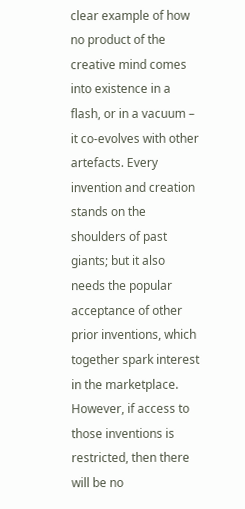clear example of how no product of the creative mind comes into existence in a flash, or in a vacuum – it co-evolves with other artefacts. Every invention and creation stands on the shoulders of past giants; but it also needs the popular acceptance of other prior inventions, which together spark interest in the marketplace. However, if access to those inventions is restricted, then there will be no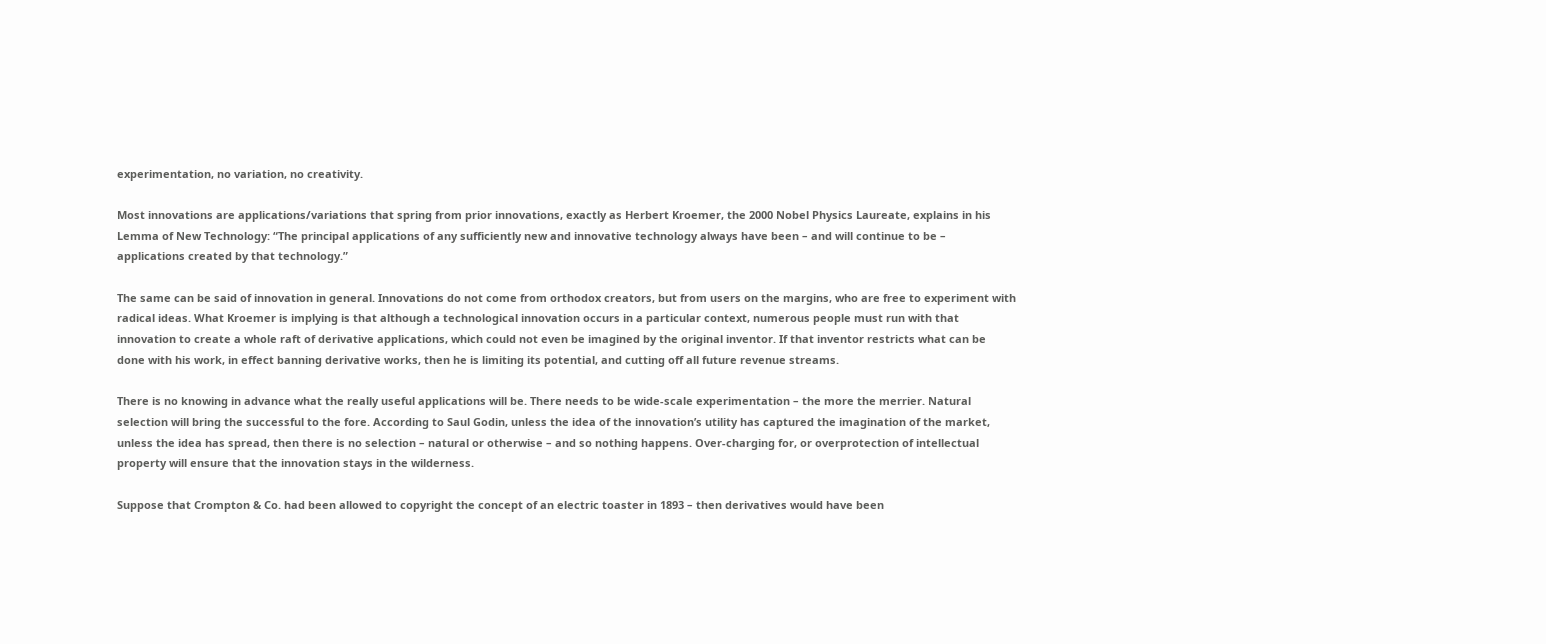experimentation, no variation, no creativity.

Most innovations are applications/variations that spring from prior innovations, exactly as Herbert Kroemer, the 2000 Nobel Physics Laureate, explains in his Lemma of New Technology: “The principal applications of any sufficiently new and innovative technology always have been – and will continue to be – applications created by that technology.”

The same can be said of innovation in general. Innovations do not come from orthodox creators, but from users on the margins, who are free to experiment with radical ideas. What Kroemer is implying is that although a technological innovation occurs in a particular context, numerous people must run with that innovation to create a whole raft of derivative applications, which could not even be imagined by the original inventor. If that inventor restricts what can be done with his work, in effect banning derivative works, then he is limiting its potential, and cutting off all future revenue streams.

There is no knowing in advance what the really useful applications will be. There needs to be wide-scale experimentation – the more the merrier. Natural selection will bring the successful to the fore. According to Saul Godin, unless the idea of the innovation’s utility has captured the imagination of the market, unless the idea has spread, then there is no selection – natural or otherwise – and so nothing happens. Over-charging for, or overprotection of intellectual property will ensure that the innovation stays in the wilderness.

Suppose that Crompton & Co. had been allowed to copyright the concept of an electric toaster in 1893 – then derivatives would have been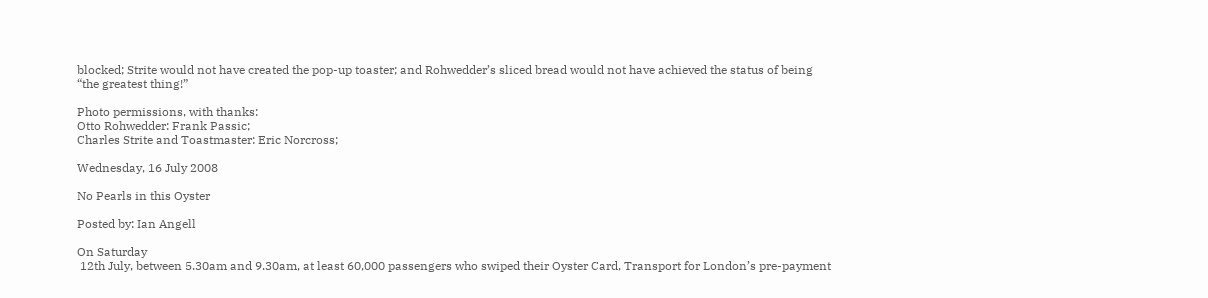blocked; Strite would not have created the pop-up toaster; and Rohwedder’s sliced bread would not have achieved the status of being “the greatest thing!”

Photo permissions, with thanks:
Otto Rohwedder: Frank Passic;
Charles Strite and Toastmaster: Eric Norcross;

Wednesday, 16 July 2008

No Pearls in this Oyster

Posted by: Ian Angell

On Saturday
 12th July, between 5.30am and 9.30am, at least 60,000 passengers who swiped their Oyster Card, Transport for London’s pre-payment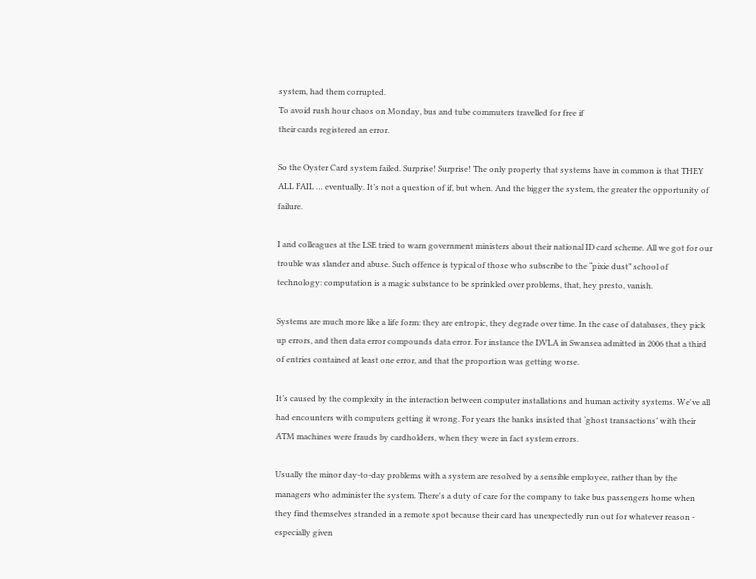system, had them corrupted.
To avoid rush hour chaos on Monday, bus and tube commuters travelled for free if
their cards registered an error.

So the Oyster Card system failed. Surprise! Surprise! The only property that systems have in common is that THEY ALL FAIL … eventually. It’s not a question of if, but when. And the bigger the system, the greater the opportunity of failure.

I and colleagues at the LSE tried to warn government ministers about their national ID card scheme. All we got for our trouble was slander and abuse. Such offence is typical of those who subscribe to the “pixie dust” school of technology: computation is a magic substance to be sprinkled over problems, that, hey presto, vanish.

Systems are much more like a life form: they are entropic, they degrade over time. In the case of databases, they pick up errors, and then data error compounds data error. For instance the DVLA in Swansea admitted in 2006 that a third of entries contained at least one error, and that the proportion was getting worse.

It’s caused by the complexity in the interaction between computer installations and human activity systems. We've all had encounters with computers getting it wrong. For years the banks insisted that ‘ghost transactions’ with their ATM machines were frauds by cardholders, when they were in fact system errors.

Usually the minor day-to-day problems with a system are resolved by a sensible employee, rather than by the managers who administer the system. There's a duty of care for the company to take bus passengers home when they find themselves stranded in a remote spot because their card has unexpectedly run out for whatever reason - especially given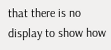that there is no display to show how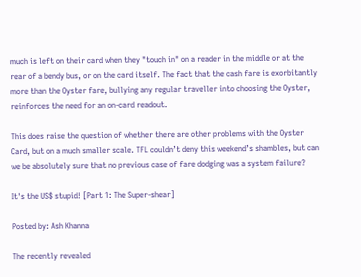much is left on their card when they "touch in" on a reader in the middle or at the rear of a bendy bus, or on the card itself. The fact that the cash fare is exorbitantly more than the Oyster fare, bullying any regular traveller into choosing the Oyster, reinforces the need for an on-card readout.

This does raise the question of whether there are other problems with the Oyster Card, but on a much smaller scale. TFL couldn’t deny this weekend’s shambles, but can we be absolutely sure that no previous case of fare dodging was a system failure?

It's the US$ stupid! [Part 1: The Super-shear]

Posted by: Ash Khanna

The recently revealed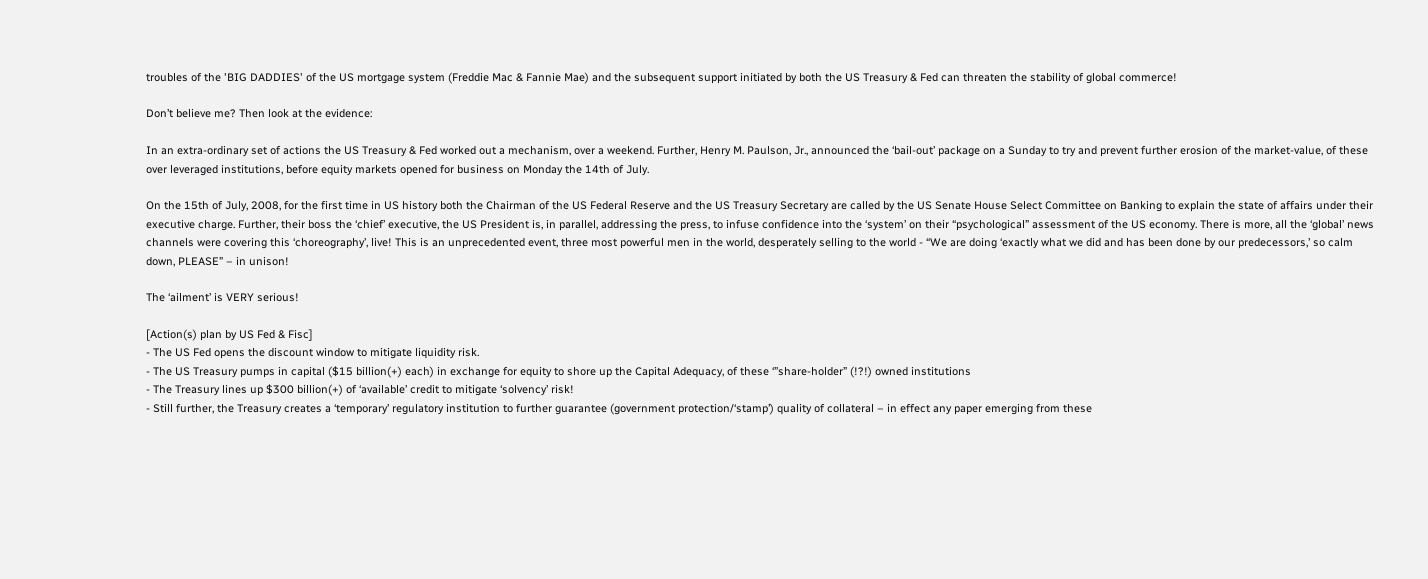troubles of the 'BIG DADDIES' of the US mortgage system (Freddie Mac & Fannie Mae) and the subsequent support initiated by both the US Treasury & Fed can threaten the stability of global commerce!

Don’t believe me? Then look at the evidence:

In an extra-ordinary set of actions the US Treasury & Fed worked out a mechanism, over a weekend. Further, Henry M. Paulson, Jr., announced the ‘bail-out’ package on a Sunday to try and prevent further erosion of the market-value, of these over leveraged institutions, before equity markets opened for business on Monday the 14th of July.

On the 15th of July, 2008, for the first time in US history both the Chairman of the US Federal Reserve and the US Treasury Secretary are called by the US Senate House Select Committee on Banking to explain the state of affairs under their executive charge. Further, their boss the ‘chief’ executive, the US President is, in parallel, addressing the press, to infuse confidence into the ‘system’ on their “psychological” assessment of the US economy. There is more, all the ‘global’ news channels were covering this ‘choreography’, live! This is an unprecedented event, three most powerful men in the world, desperately selling to the world - “We are doing ‘exactly what we did and has been done by our predecessors,’ so calm down, PLEASE” – in unison!

The ‘ailment’ is VERY serious!

[Action(s) plan by US Fed & Fisc]
- The US Fed opens the discount window to mitigate liquidity risk.
- The US Treasury pumps in capital ($15 billion(+) each) in exchange for equity to shore up the Capital Adequacy, of these ‘”share-holder” (!?!) owned institutions
- The Treasury lines up $300 billion(+) of ‘available’ credit to mitigate ‘solvency’ risk!
- Still further, the Treasury creates a ‘temporary’ regulatory institution to further guarantee (government protection/‘stamp’) quality of collateral – in effect any paper emerging from these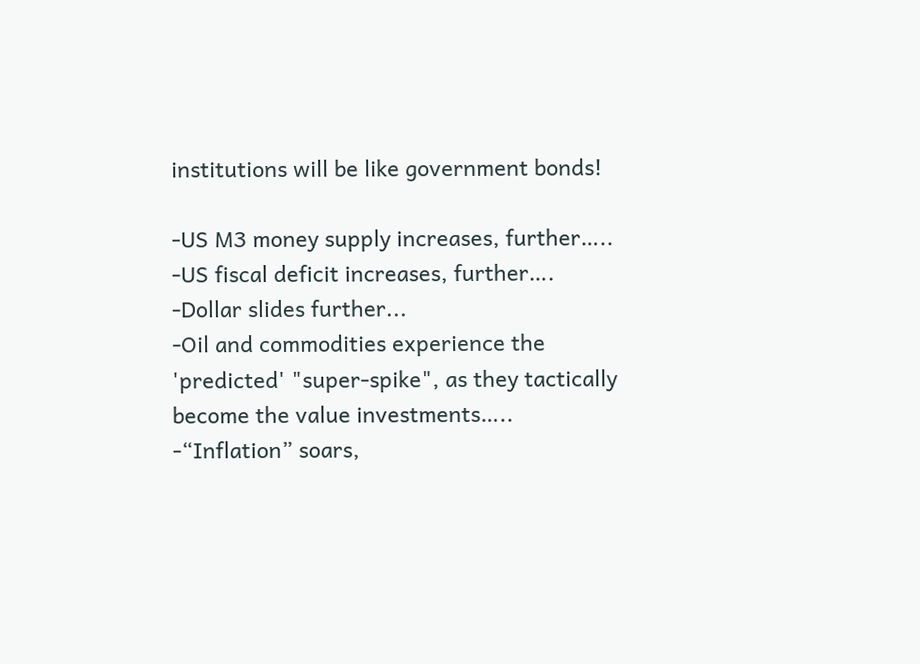institutions will be like government bonds!

-US M3 money supply increases, further…..
-US fiscal deficit increases, further….
-Dollar slides further...
-Oil and commodities experience the 'predicted' "super-spike", as they tactically become the value investments…..
-“Inflation” soars,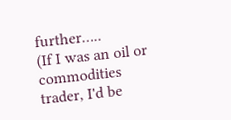further…..
(If I was an oil or commodities trader, I'd be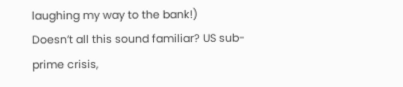laughing my way to the bank!)
Doesn’t all this sound familiar? US sub-prime crisis,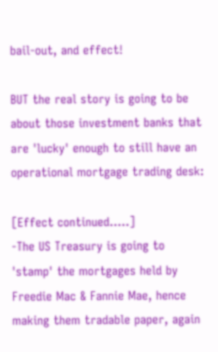bail-out, and effect!

BUT the real story is going to be about those investment banks that are 'lucky' enough to still have an operational mortgage trading desk:

[Effect continued…..]
-The US Treasury is going to 'stamp' the mortgages held by Freedie Mac & Fannie Mae, hence making them tradable paper, again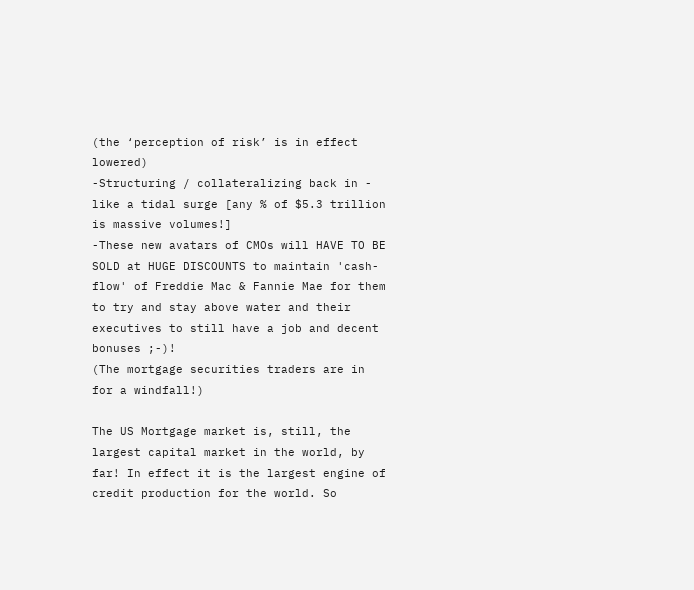(the ‘perception of risk’ is in effect lowered)
-Structuring / collateralizing back in - like a tidal surge [any % of $5.3 trillion is massive volumes!]
-These new avatars of CMOs will HAVE TO BE SOLD at HUGE DISCOUNTS to maintain 'cash-flow' of Freddie Mac & Fannie Mae for them to try and stay above water and their executives to still have a job and decent bonuses ;-)!
(The mortgage securities traders are in for a windfall!)

The US Mortgage market is, still, the largest capital market in the world, by far! In effect it is the largest engine of credit production for the world. So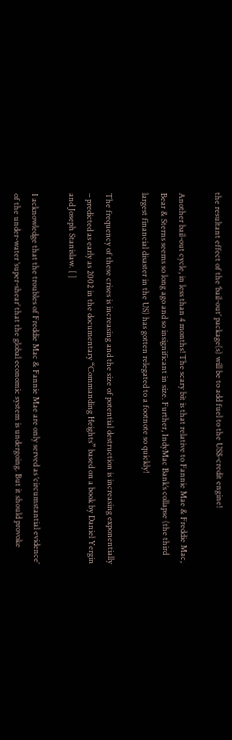the resultant effect of the ‘bail-out’ package(s) will be to add fuel to the US$-credit engine!

Another bail-out cycle, in less than 4 months! The scary bit is that relative to Fannie Mae & Freddie Mac, Bear & Sterns seems so long ago and so insignificant in size. Further, IndyMac Bank’s collapse (the third largest financial disaster in the US) has gotten relegated to a footnote so quickly!

The frequency of these crises is increasing and the size of potential destruction is increasing exponentially – predicted as early as 2002 in the documentary “Commanding Heights” based on a book by Daniel Yergin and Joseph Stanislaw. [ ]

I acknowledge that the troubles of Freddie Mac & Fannie Mae are only served as ‘circumstantial evidence’ of the under-water ‘super-shear’ that the global economic system is undergoing. But it should provoke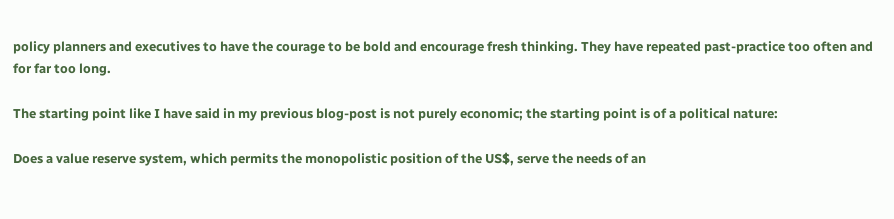policy planners and executives to have the courage to be bold and encourage fresh thinking. They have repeated past-practice too often and for far too long.

The starting point like I have said in my previous blog-post is not purely economic; the starting point is of a political nature:

Does a value reserve system, which permits the monopolistic position of the US$, serve the needs of an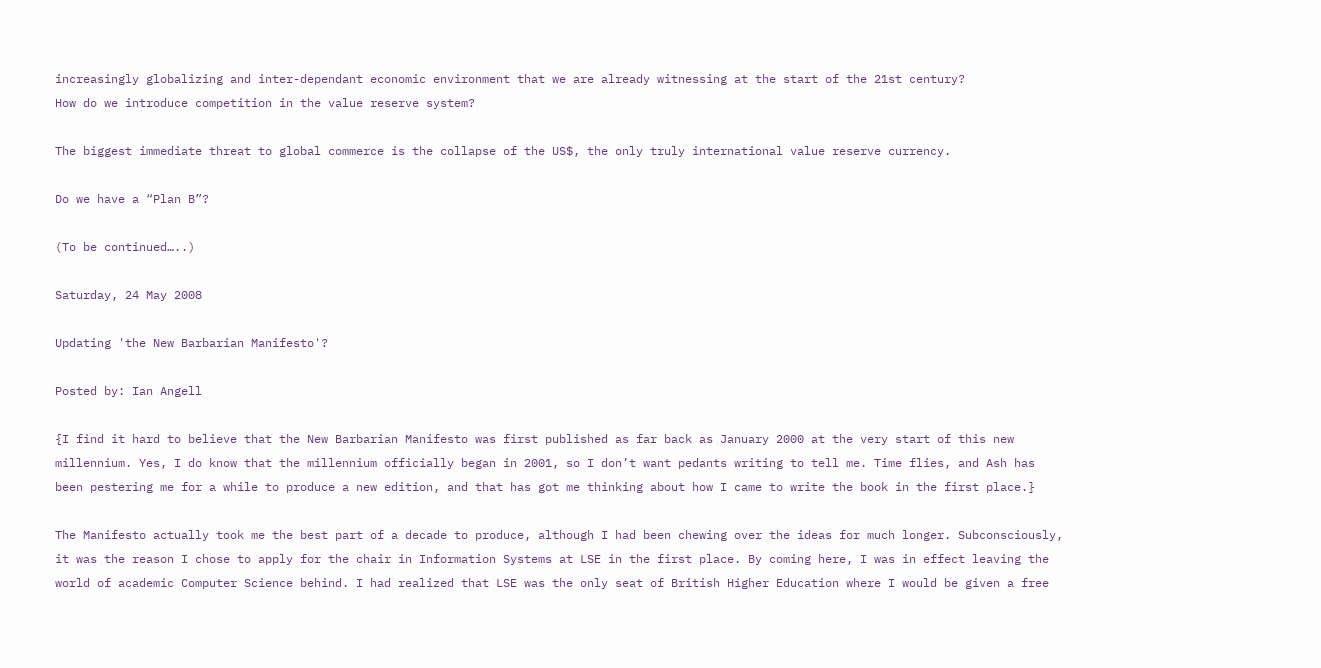increasingly globalizing and inter-dependant economic environment that we are already witnessing at the start of the 21st century?
How do we introduce competition in the value reserve system?

The biggest immediate threat to global commerce is the collapse of the US$, the only truly international value reserve currency.

Do we have a “Plan B”?

(To be continued…..)

Saturday, 24 May 2008

Updating 'the New Barbarian Manifesto'?

Posted by: Ian Angell

{I find it hard to believe that the New Barbarian Manifesto was first published as far back as January 2000 at the very start of this new millennium. Yes, I do know that the millennium officially began in 2001, so I don’t want pedants writing to tell me. Time flies, and Ash has been pestering me for a while to produce a new edition, and that has got me thinking about how I came to write the book in the first place.}

The Manifesto actually took me the best part of a decade to produce, although I had been chewing over the ideas for much longer. Subconsciously, it was the reason I chose to apply for the chair in Information Systems at LSE in the first place. By coming here, I was in effect leaving the world of academic Computer Science behind. I had realized that LSE was the only seat of British Higher Education where I would be given a free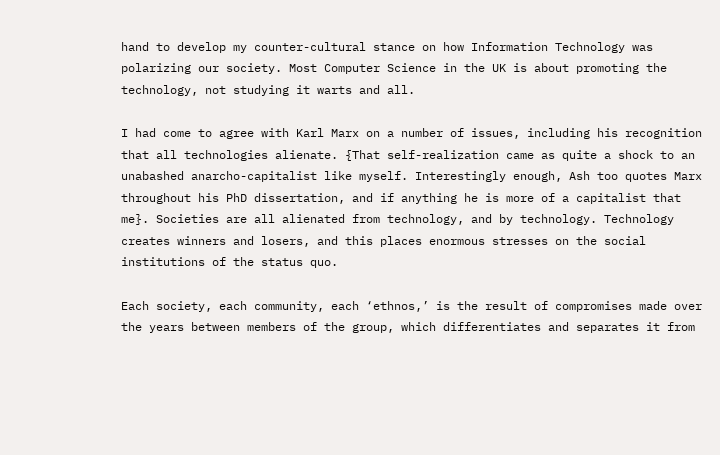hand to develop my counter-cultural stance on how Information Technology was polarizing our society. Most Computer Science in the UK is about promoting the technology, not studying it warts and all.

I had come to agree with Karl Marx on a number of issues, including his recognition that all technologies alienate. {That self-realization came as quite a shock to an unabashed anarcho-capitalist like myself. Interestingly enough, Ash too quotes Marx throughout his PhD dissertation, and if anything he is more of a capitalist that me}. Societies are all alienated from technology, and by technology. Technology creates winners and losers, and this places enormous stresses on the social institutions of the status quo.

Each society, each community, each ‘ethnos,’ is the result of compromises made over the years between members of the group, which differentiates and separates it from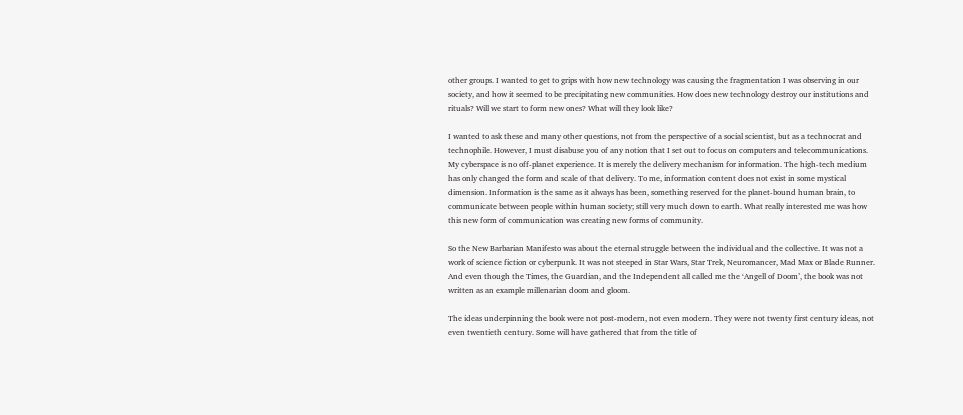other groups. I wanted to get to grips with how new technology was causing the fragmentation I was observing in our society, and how it seemed to be precipitating new communities. How does new technology destroy our institutions and rituals? Will we start to form new ones? What will they look like?

I wanted to ask these and many other questions, not from the perspective of a social scientist, but as a technocrat and technophile. However, I must disabuse you of any notion that I set out to focus on computers and telecommunications. My cyberspace is no off-planet experience. It is merely the delivery mechanism for information. The high-tech medium has only changed the form and scale of that delivery. To me, information content does not exist in some mystical dimension. Information is the same as it always has been, something reserved for the planet-bound human brain, to communicate between people within human society; still very much down to earth. What really interested me was how this new form of communication was creating new forms of community.

So the New Barbarian Manifesto was about the eternal struggle between the individual and the collective. It was not a work of science fiction or cyberpunk. It was not steeped in Star Wars, Star Trek, Neuromancer, Mad Max or Blade Runner. And even though the Times, the Guardian, and the Independent all called me the ‘Angell of Doom’, the book was not written as an example millenarian doom and gloom.

The ideas underpinning the book were not post-modern, not even modern. They were not twenty first century ideas, not even twentieth century. Some will have gathered that from the title of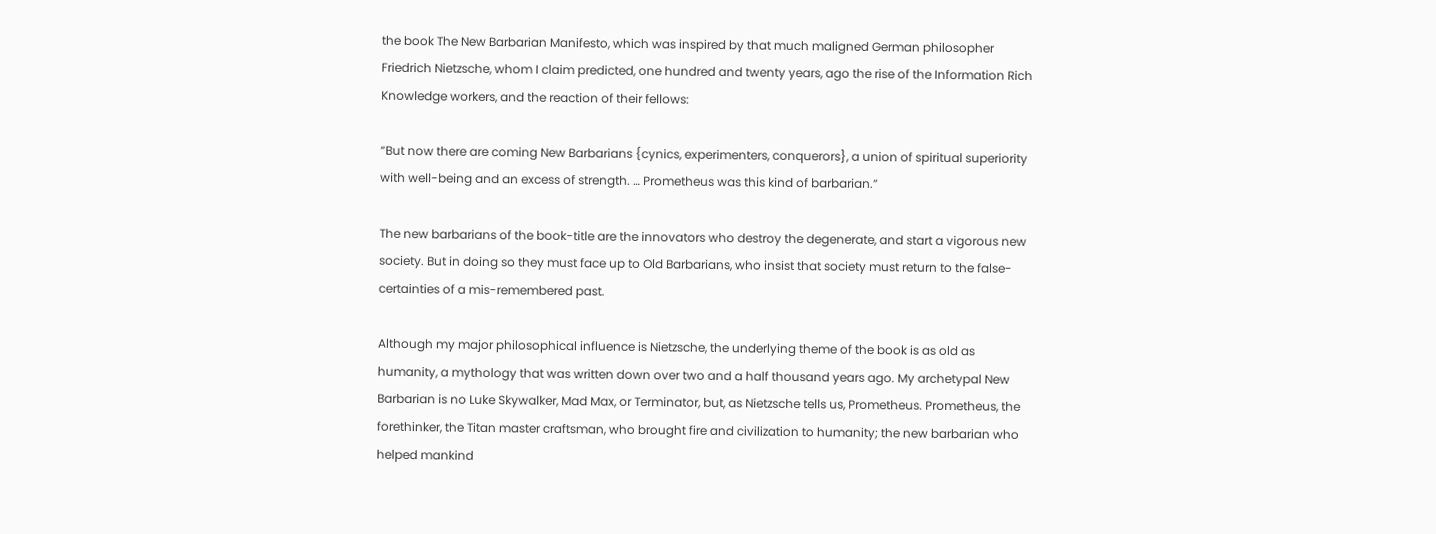the book The New Barbarian Manifesto, which was inspired by that much maligned German philosopher Friedrich Nietzsche, whom I claim predicted, one hundred and twenty years, ago the rise of the Information Rich Knowledge workers, and the reaction of their fellows:

“But now there are coming New Barbarians {cynics, experimenters, conquerors}, a union of spiritual superiority with well-being and an excess of strength. … Prometheus was this kind of barbarian.”

The new barbarians of the book-title are the innovators who destroy the degenerate, and start a vigorous new society. But in doing so they must face up to Old Barbarians, who insist that society must return to the false-certainties of a mis-remembered past.

Although my major philosophical influence is Nietzsche, the underlying theme of the book is as old as humanity, a mythology that was written down over two and a half thousand years ago. My archetypal New Barbarian is no Luke Skywalker, Mad Max, or Terminator, but, as Nietzsche tells us, Prometheus. Prometheus, the forethinker, the Titan master craftsman, who brought fire and civilization to humanity; the new barbarian who helped mankind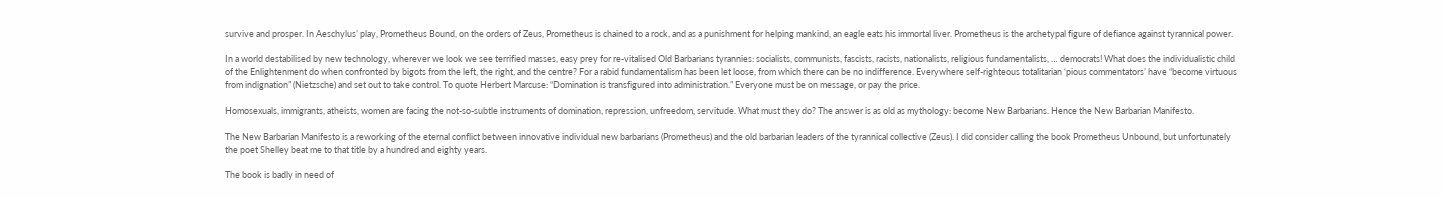survive and prosper. In Aeschylus’ play, Prometheus Bound, on the orders of Zeus, Prometheus is chained to a rock, and as a punishment for helping mankind, an eagle eats his immortal liver. Prometheus is the archetypal figure of defiance against tyrannical power.

In a world destabilised by new technology, wherever we look we see terrified masses, easy prey for re-vitalised Old Barbarians tyrannies: socialists, communists, fascists, racists, nationalists, religious fundamentalists, … democrats! What does the individualistic child of the Enlightenment do when confronted by bigots from the left, the right, and the centre? For a rabid fundamentalism has been let loose, from which there can be no indifference. Everywhere self-righteous totalitarian ‘pious commentators’ have “become virtuous from indignation” (Nietzsche) and set out to take control. To quote Herbert Marcuse: “Domination is transfigured into administration.” Everyone must be on message, or pay the price.

Homosexuals, immigrants, atheists, women are facing the not-so-subtle instruments of domination, repression, unfreedom, servitude. What must they do? The answer is as old as mythology: become New Barbarians. Hence the New Barbarian Manifesto.

The New Barbarian Manifesto is a reworking of the eternal conflict between innovative individual new barbarians (Prometheus) and the old barbarian leaders of the tyrannical collective (Zeus). I did consider calling the book Prometheus Unbound, but unfortunately the poet Shelley beat me to that title by a hundred and eighty years.

The book is badly in need of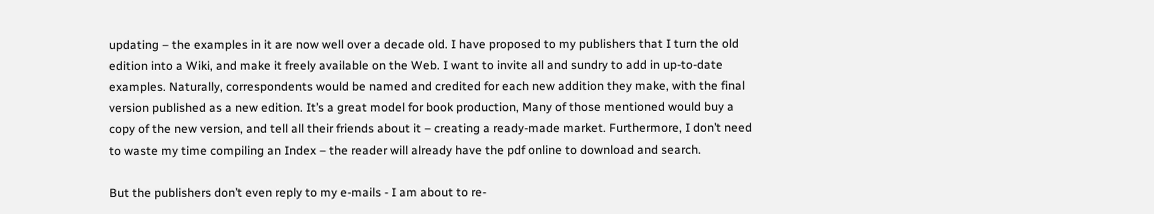updating – the examples in it are now well over a decade old. I have proposed to my publishers that I turn the old edition into a Wiki, and make it freely available on the Web. I want to invite all and sundry to add in up-to-date examples. Naturally, correspondents would be named and credited for each new addition they make, with the final version published as a new edition. It’s a great model for book production, Many of those mentioned would buy a copy of the new version, and tell all their friends about it – creating a ready-made market. Furthermore, I don’t need to waste my time compiling an Index – the reader will already have the pdf online to download and search.

But the publishers don’t even reply to my e-mails - I am about to re-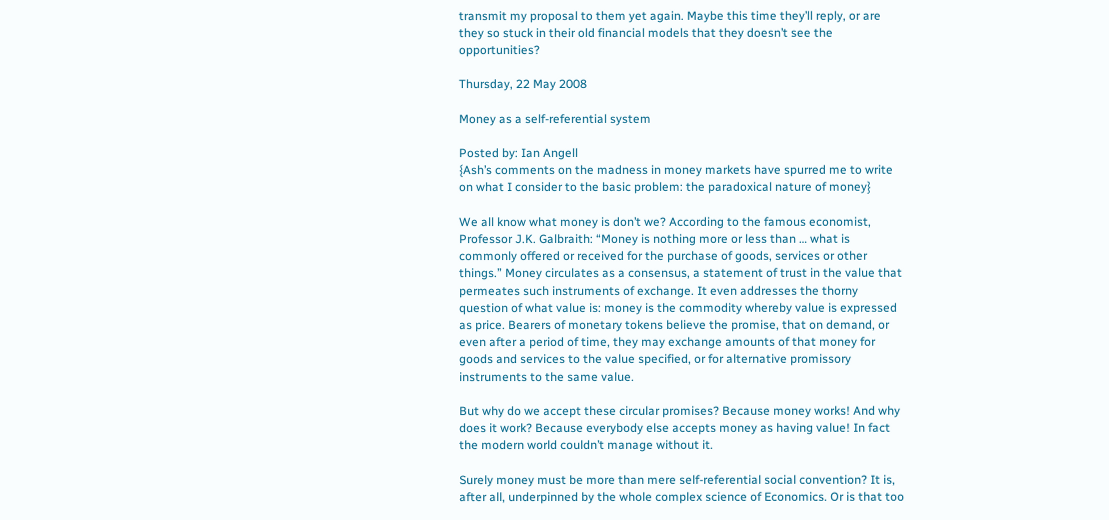transmit my proposal to them yet again. Maybe this time they’ll reply, or are they so stuck in their old financial models that they doesn’t see the opportunities?

Thursday, 22 May 2008

Money as a self-referential system

Posted by: Ian Angell
{Ash’s comments on the madness in money markets have spurred me to write on what I consider to the basic problem: the paradoxical nature of money}

We all know what money is don’t we? According to the famous economist, Professor J.K. Galbraith: “Money is nothing more or less than … what is commonly offered or received for the purchase of goods, services or other things.” Money circulates as a consensus, a statement of trust in the value that permeates such instruments of exchange. It even addresses the thorny question of what value is: money is the commodity whereby value is expressed as price. Bearers of monetary tokens believe the promise, that on demand, or even after a period of time, they may exchange amounts of that money for goods and services to the value specified, or for alternative promissory instruments to the same value.

But why do we accept these circular promises? Because money works! And why does it work? Because everybody else accepts money as having value! In fact the modern world couldn’t manage without it.

Surely money must be more than mere self-referential social convention? It is, after all, underpinned by the whole complex science of Economics. Or is that too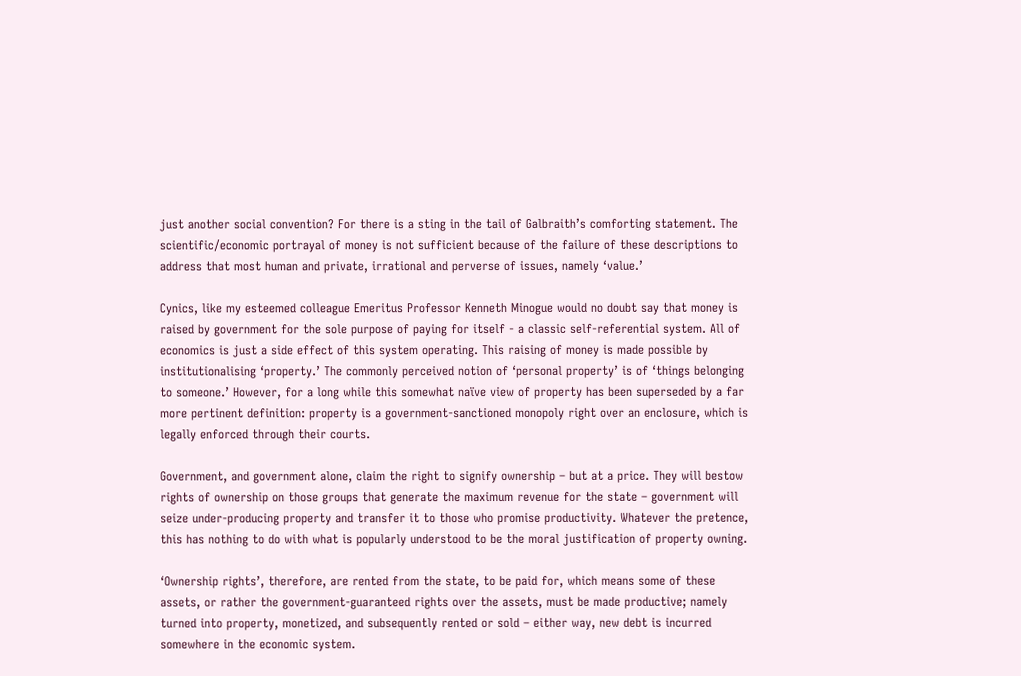just another social convention? For there is a sting in the tail of Galbraith’s comforting statement. The scientific/economic portrayal of money is not sufficient because of the failure of these descriptions to address that most human and private, irrational and perverse of issues, namely ‘value.’

Cynics, like my esteemed colleague Emeritus Professor Kenneth Minogue would no doubt say that money is raised by government for the sole purpose of paying for itself - a classic self-referential system. All of economics is just a side effect of this system operating. This raising of money is made possible by institutionalising ‘property.’ The commonly perceived notion of ‘personal property’ is of ‘things belonging to someone.’ However, for a long while this somewhat naïve view of property has been superseded by a far more pertinent definition: property is a government-sanctioned monopoly right over an enclosure, which is legally enforced through their courts.

Government, and government alone, claim the right to signify ownership – but at a price. They will bestow rights of ownership on those groups that generate the maximum revenue for the state – government will seize under-producing property and transfer it to those who promise productivity. Whatever the pretence, this has nothing to do with what is popularly understood to be the moral justification of property owning.

‘Ownership rights’, therefore, are rented from the state, to be paid for, which means some of these assets, or rather the government-guaranteed rights over the assets, must be made productive; namely turned into property, monetized, and subsequently rented or sold – either way, new debt is incurred somewhere in the economic system.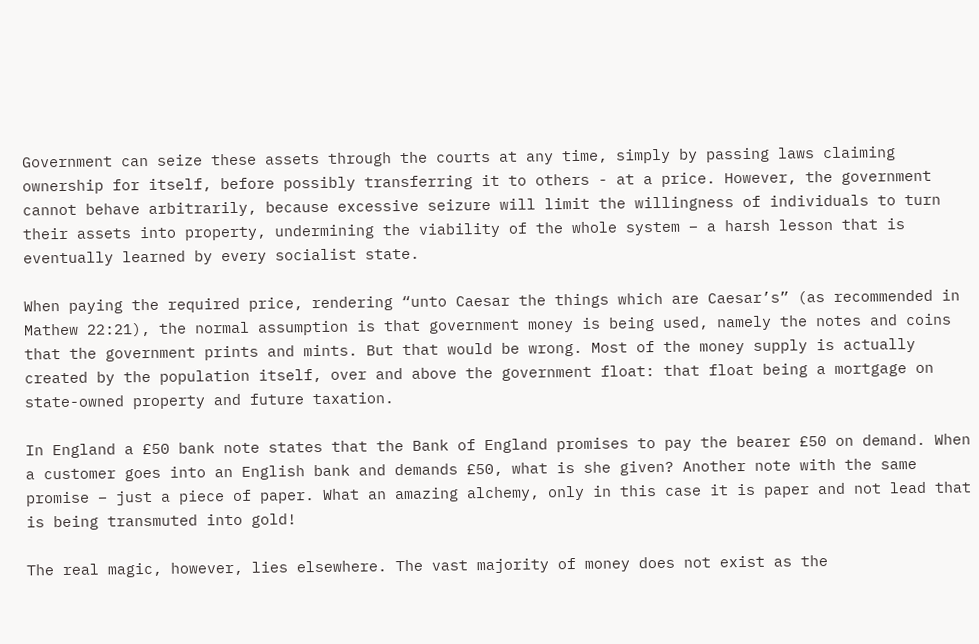Government can seize these assets through the courts at any time, simply by passing laws claiming ownership for itself, before possibly transferring it to others - at a price. However, the government cannot behave arbitrarily, because excessive seizure will limit the willingness of individuals to turn their assets into property, undermining the viability of the whole system – a harsh lesson that is eventually learned by every socialist state.

When paying the required price, rendering “unto Caesar the things which are Caesar’s” (as recommended in Mathew 22:21), the normal assumption is that government money is being used, namely the notes and coins that the government prints and mints. But that would be wrong. Most of the money supply is actually created by the population itself, over and above the government float: that float being a mortgage on state-owned property and future taxation.

In England a £50 bank note states that the Bank of England promises to pay the bearer £50 on demand. When a customer goes into an English bank and demands £50, what is she given? Another note with the same promise – just a piece of paper. What an amazing alchemy, only in this case it is paper and not lead that is being transmuted into gold!

The real magic, however, lies elsewhere. The vast majority of money does not exist as the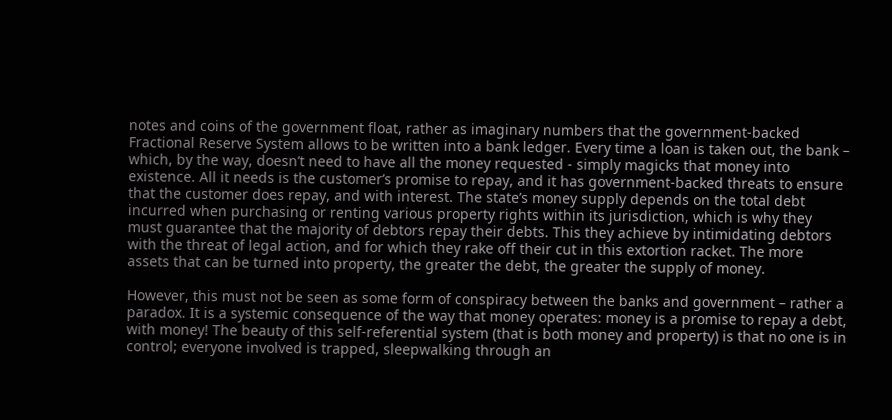notes and coins of the government float, rather as imaginary numbers that the government-backed Fractional Reserve System allows to be written into a bank ledger. Every time a loan is taken out, the bank – which, by the way, doesn’t need to have all the money requested - simply magicks that money into existence. All it needs is the customer’s promise to repay, and it has government-backed threats to ensure that the customer does repay, and with interest. The state’s money supply depends on the total debt incurred when purchasing or renting various property rights within its jurisdiction, which is why they must guarantee that the majority of debtors repay their debts. This they achieve by intimidating debtors with the threat of legal action, and for which they rake off their cut in this extortion racket. The more assets that can be turned into property, the greater the debt, the greater the supply of money.

However, this must not be seen as some form of conspiracy between the banks and government – rather a paradox. It is a systemic consequence of the way that money operates: money is a promise to repay a debt, with money! The beauty of this self-referential system (that is both money and property) is that no one is in control; everyone involved is trapped, sleepwalking through an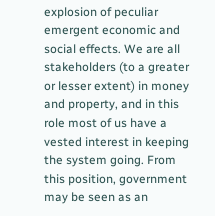explosion of peculiar emergent economic and social effects. We are all stakeholders (to a greater or lesser extent) in money and property, and in this role most of us have a vested interest in keeping the system going. From this position, government may be seen as an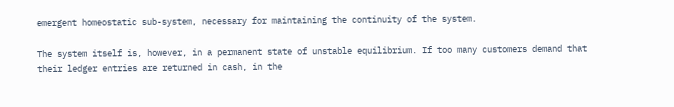emergent homeostatic sub-system, necessary for maintaining the continuity of the system.

The system itself is, however, in a permanent state of unstable equilibrium. If too many customers demand that their ledger entries are returned in cash, in the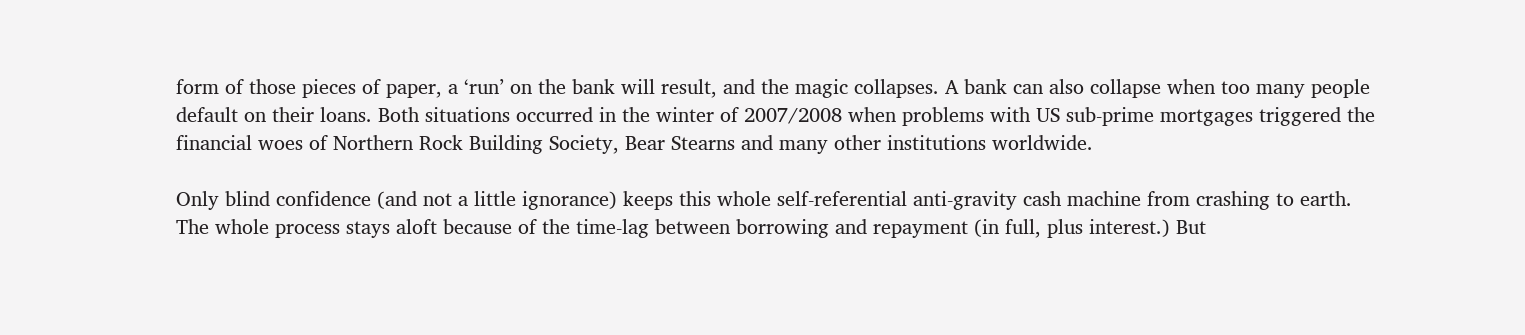form of those pieces of paper, a ‘run’ on the bank will result, and the magic collapses. A bank can also collapse when too many people default on their loans. Both situations occurred in the winter of 2007/2008 when problems with US sub-prime mortgages triggered the financial woes of Northern Rock Building Society, Bear Stearns and many other institutions worldwide.

Only blind confidence (and not a little ignorance) keeps this whole self-referential anti-gravity cash machine from crashing to earth. The whole process stays aloft because of the time-lag between borrowing and repayment (in full, plus interest.) But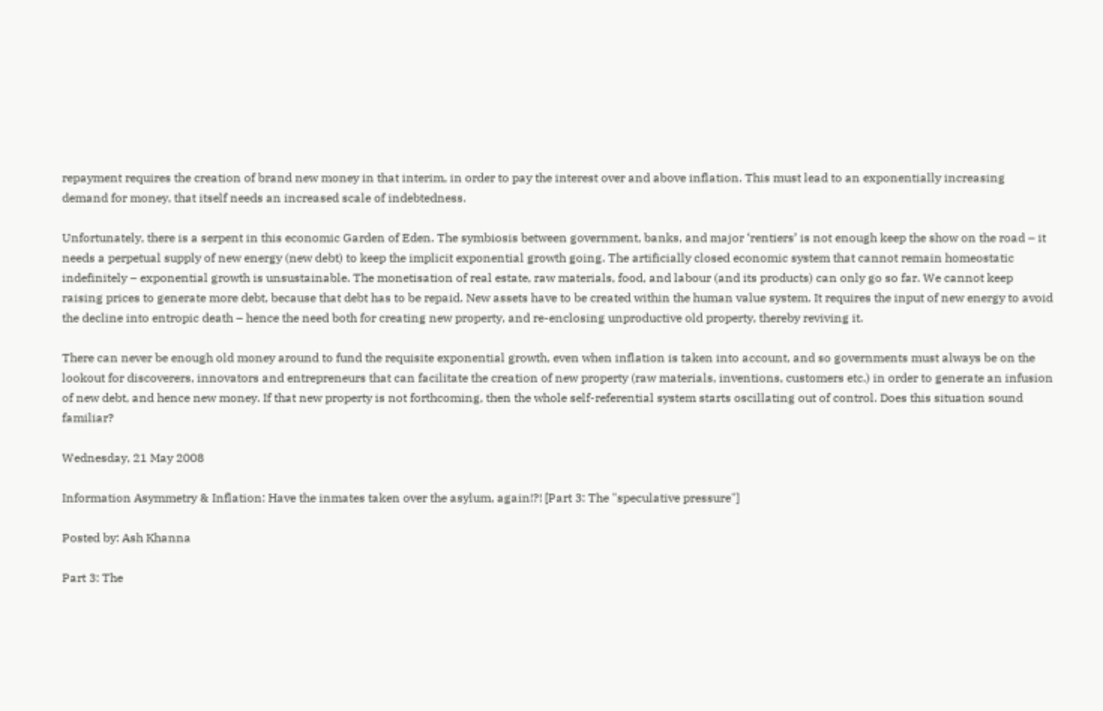repayment requires the creation of brand new money in that interim, in order to pay the interest over and above inflation. This must lead to an exponentially increasing demand for money, that itself needs an increased scale of indebtedness.

Unfortunately, there is a serpent in this economic Garden of Eden. The symbiosis between government, banks, and major ‘rentiers’ is not enough keep the show on the road – it needs a perpetual supply of new energy (new debt) to keep the implicit exponential growth going. The artificially closed economic system that cannot remain homeostatic indefinitely – exponential growth is unsustainable. The monetisation of real estate, raw materials, food, and labour (and its products) can only go so far. We cannot keep raising prices to generate more debt, because that debt has to be repaid. New assets have to be created within the human value system. It requires the input of new energy to avoid the decline into entropic death – hence the need both for creating new property, and re-enclosing unproductive old property, thereby reviving it.

There can never be enough old money around to fund the requisite exponential growth, even when inflation is taken into account, and so governments must always be on the lookout for discoverers, innovators and entrepreneurs that can facilitate the creation of new property (raw materials, inventions, customers etc.) in order to generate an infusion of new debt, and hence new money. If that new property is not forthcoming, then the whole self-referential system starts oscillating out of control. Does this situation sound familiar?

Wednesday, 21 May 2008

Information Asymmetry & Inflation: Have the inmates taken over the asylum, again!?! [Part 3: The "speculative pressure"]

Posted by: Ash Khanna

Part 3: The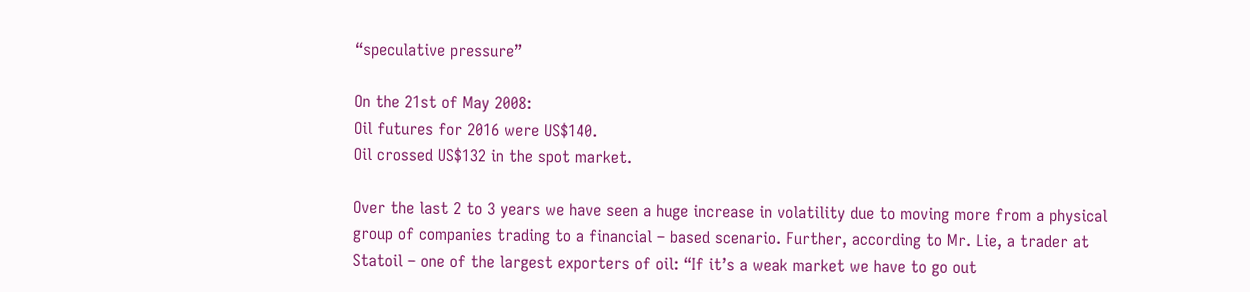“speculative pressure”

On the 21st of May 2008:
Oil futures for 2016 were US$140.
Oil crossed US$132 in the spot market.

Over the last 2 to 3 years we have seen a huge increase in volatility due to moving more from a physical group of companies trading to a financial – based scenario. Further, according to Mr. Lie, a trader at Statoil – one of the largest exporters of oil: “If it’s a weak market we have to go out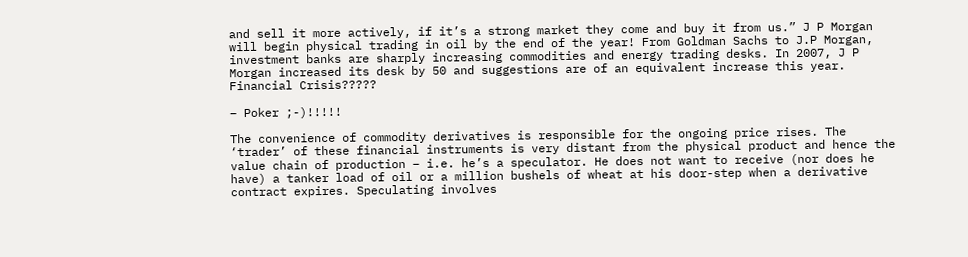and sell it more actively, if it’s a strong market they come and buy it from us.” J P Morgan will begin physical trading in oil by the end of the year! From Goldman Sachs to J.P Morgan, investment banks are sharply increasing commodities and energy trading desks. In 2007, J P Morgan increased its desk by 50 and suggestions are of an equivalent increase this year. Financial Crisis?????

– Poker ;-)!!!!!

The convenience of commodity derivatives is responsible for the ongoing price rises. The ‘trader’ of these financial instruments is very distant from the physical product and hence the value chain of production – i.e. he’s a speculator. He does not want to receive (nor does he have) a tanker load of oil or a million bushels of wheat at his door-step when a derivative contract expires. Speculating involves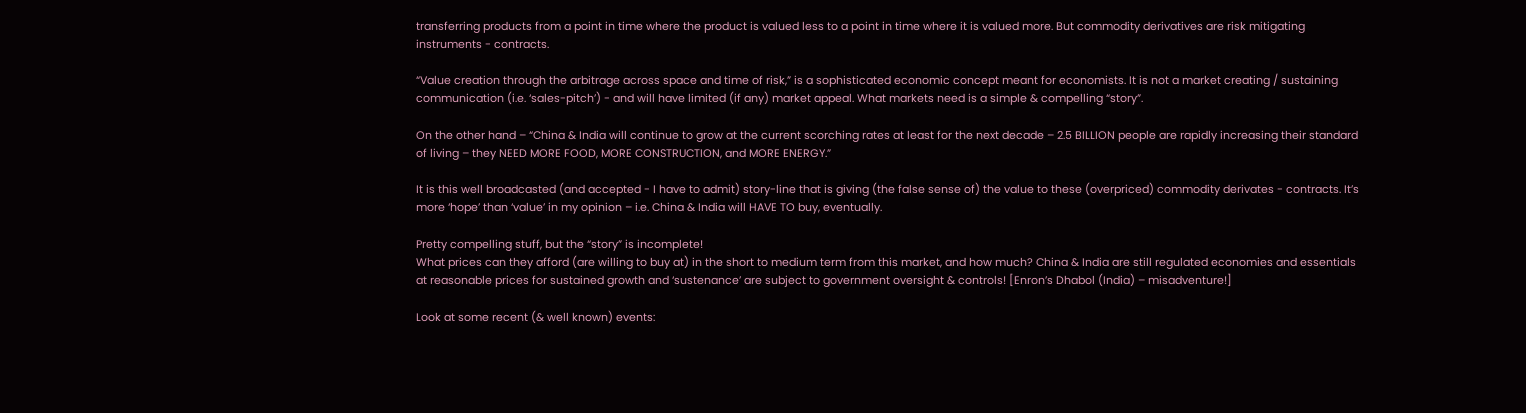transferring products from a point in time where the product is valued less to a point in time where it is valued more. But commodity derivatives are risk mitigating instruments - contracts.

“Value creation through the arbitrage across space and time of risk,” is a sophisticated economic concept meant for economists. It is not a market creating / sustaining communication (i.e. ‘sales-pitch’) - and will have limited (if any) market appeal. What markets need is a simple & compelling “story”.

On the other hand – “China & India will continue to grow at the current scorching rates at least for the next decade – 2.5 BILLION people are rapidly increasing their standard of living – they NEED MORE FOOD, MORE CONSTRUCTION, and MORE ENERGY.”

It is this well broadcasted (and accepted - I have to admit) story-line that is giving (the false sense of) the value to these (overpriced) commodity derivates - contracts. It’s more ‘hope’ than ‘value’ in my opinion – i.e. China & India will HAVE TO buy, eventually.

Pretty compelling stuff, but the “story” is incomplete!
What prices can they afford (are willing to buy at) in the short to medium term from this market, and how much? China & India are still regulated economies and essentials at reasonable prices for sustained growth and ‘sustenance’ are subject to government oversight & controls! [Enron’s Dhabol (India) – misadventure!]

Look at some recent (& well known) events: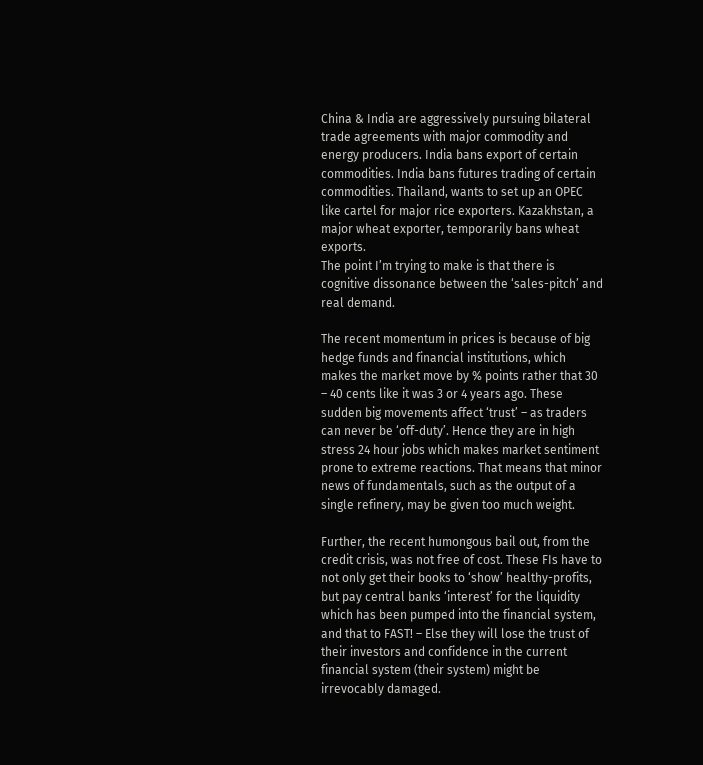China & India are aggressively pursuing bilateral trade agreements with major commodity and energy producers. India bans export of certain commodities. India bans futures trading of certain commodities. Thailand, wants to set up an OPEC like cartel for major rice exporters. Kazakhstan, a major wheat exporter, temporarily bans wheat exports.
The point I’m trying to make is that there is cognitive dissonance between the ‘sales-pitch’ and real demand.

The recent momentum in prices is because of big hedge funds and financial institutions, which makes the market move by % points rather that 30 – 40 cents like it was 3 or 4 years ago. These sudden big movements affect ‘trust’ – as traders can never be ‘off-duty’. Hence they are in high stress 24 hour jobs which makes market sentiment prone to extreme reactions. That means that minor news of fundamentals, such as the output of a single refinery, may be given too much weight.

Further, the recent humongous bail out, from the credit crisis, was not free of cost. These FIs have to not only get their books to ‘show’ healthy-profits, but pay central banks ‘interest’ for the liquidity which has been pumped into the financial system, and that to FAST! – Else they will lose the trust of their investors and confidence in the current financial system (their system) might be irrevocably damaged.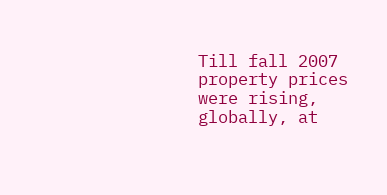Till fall 2007 property prices were rising, globally, at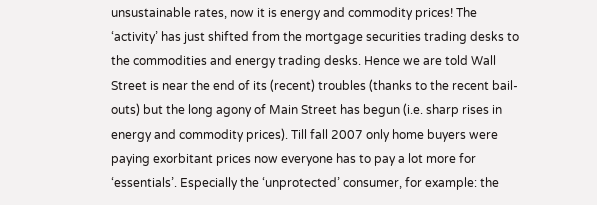unsustainable rates, now it is energy and commodity prices! The ‘activity’ has just shifted from the mortgage securities trading desks to the commodities and energy trading desks. Hence we are told Wall Street is near the end of its (recent) troubles (thanks to the recent bail-outs) but the long agony of Main Street has begun (i.e. sharp rises in energy and commodity prices). Till fall 2007 only home buyers were paying exorbitant prices now everyone has to pay a lot more for ‘essentials’. Especially the ‘unprotected’ consumer, for example: the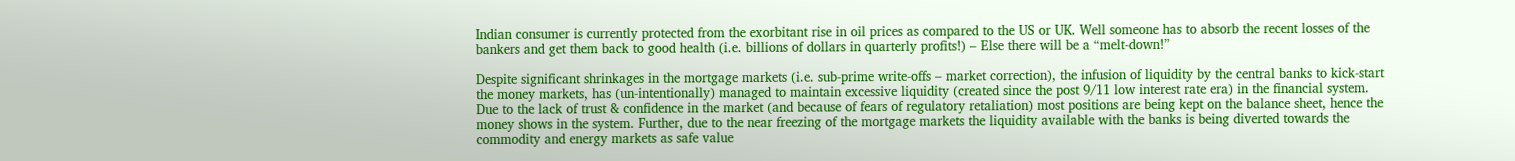Indian consumer is currently protected from the exorbitant rise in oil prices as compared to the US or UK. Well someone has to absorb the recent losses of the bankers and get them back to good health (i.e. billions of dollars in quarterly profits!) – Else there will be a “melt-down!”

Despite significant shrinkages in the mortgage markets (i.e. sub-prime write-offs – market correction), the infusion of liquidity by the central banks to kick-start the money markets, has (un-intentionally) managed to maintain excessive liquidity (created since the post 9/11 low interest rate era) in the financial system. Due to the lack of trust & confidence in the market (and because of fears of regulatory retaliation) most positions are being kept on the balance sheet, hence the money shows in the system. Further, due to the near freezing of the mortgage markets the liquidity available with the banks is being diverted towards the commodity and energy markets as safe value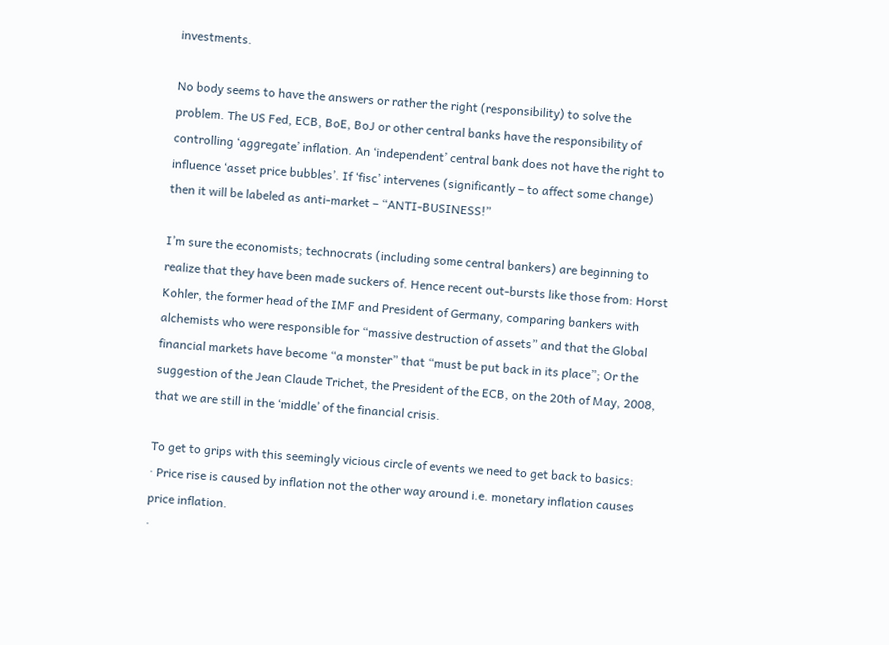investments.

No body seems to have the answers or rather the right (responsibility) to solve the problem. The US Fed, ECB, BoE, BoJ or other central banks have the responsibility of controlling ‘aggregate’ inflation. An ‘independent’ central bank does not have the right to influence ‘asset price bubbles’. If ‘fisc’ intervenes (significantly – to affect some change) then it will be labeled as anti-market – “ANTI-BUSINESS!”

I’m sure the economists; technocrats (including some central bankers) are beginning to realize that they have been made suckers of. Hence recent out-bursts like those from: Horst Kohler, the former head of the IMF and President of Germany, comparing bankers with alchemists who were responsible for “massive destruction of assets” and that the Global financial markets have become “a monster” that “must be put back in its place”; Or the suggestion of the Jean Claude Trichet, the President of the ECB, on the 20th of May, 2008, that we are still in the ‘middle’ of the financial crisis.

To get to grips with this seemingly vicious circle of events we need to get back to basics:
· Price rise is caused by inflation not the other way around i.e. monetary inflation causes price inflation.
·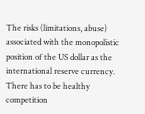The risks (limitations, abuse) associated with the monopolistic position of the US dollar as the international reserve currency. There has to be healthy competition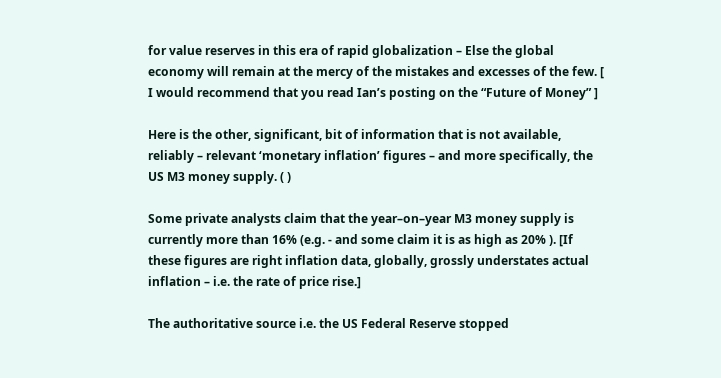for value reserves in this era of rapid globalization – Else the global economy will remain at the mercy of the mistakes and excesses of the few. [ I would recommend that you read Ian’s posting on the “Future of Money” ]

Here is the other, significant, bit of information that is not available, reliably – relevant ‘monetary inflation’ figures – and more specifically, the US M3 money supply. ( )

Some private analysts claim that the year–on–year M3 money supply is currently more than 16% (e.g. - and some claim it is as high as 20% ). [If these figures are right inflation data, globally, grossly understates actual inflation – i.e. the rate of price rise.]

The authoritative source i.e. the US Federal Reserve stopped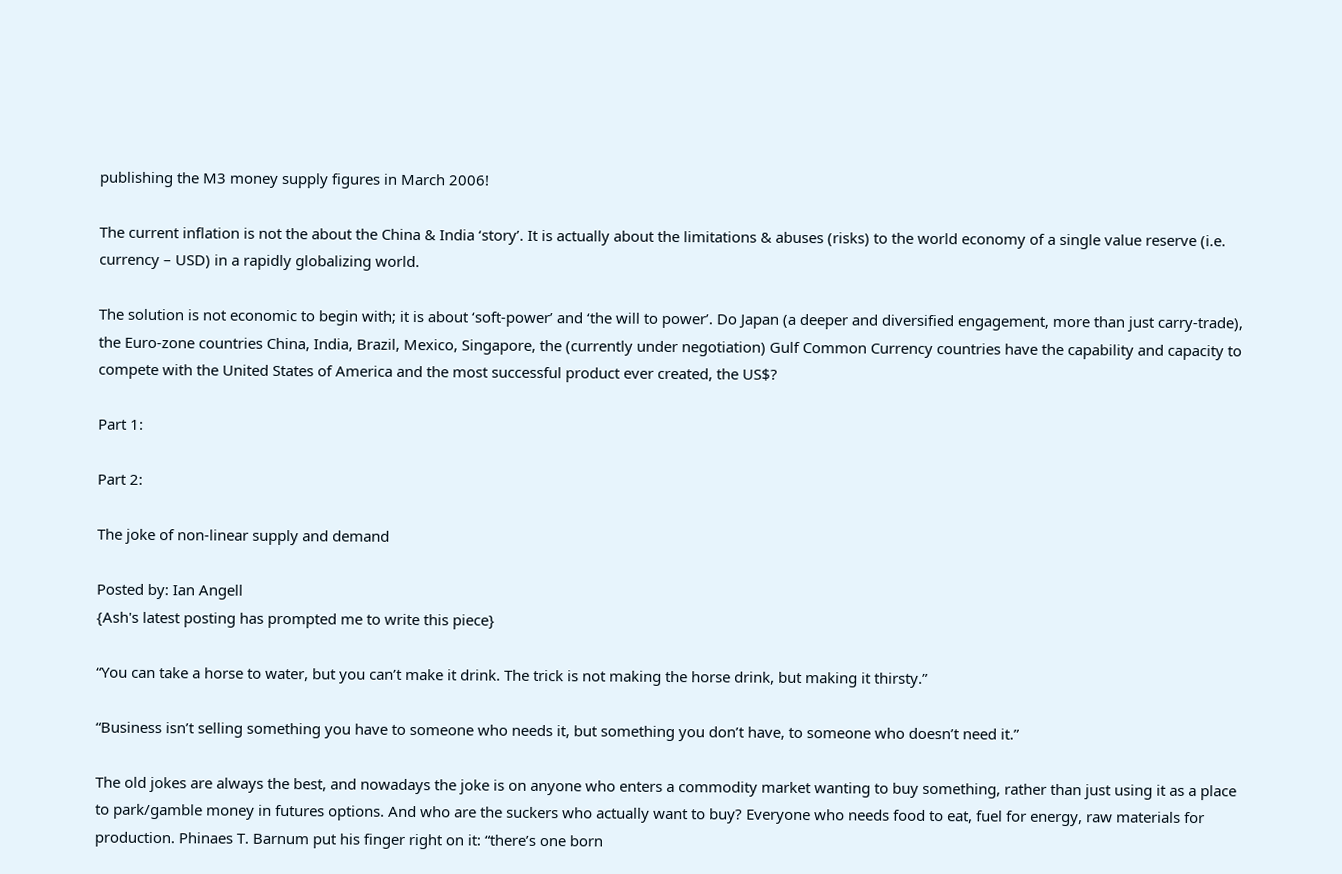publishing the M3 money supply figures in March 2006!

The current inflation is not the about the China & India ‘story’. It is actually about the limitations & abuses (risks) to the world economy of a single value reserve (i.e. currency – USD) in a rapidly globalizing world.

The solution is not economic to begin with; it is about ‘soft-power’ and ‘the will to power’. Do Japan (a deeper and diversified engagement, more than just carry-trade), the Euro-zone countries China, India, Brazil, Mexico, Singapore, the (currently under negotiation) Gulf Common Currency countries have the capability and capacity to compete with the United States of America and the most successful product ever created, the US$?

Part 1:

Part 2:

The joke of non-linear supply and demand

Posted by: Ian Angell
{Ash's latest posting has prompted me to write this piece}

“You can take a horse to water, but you can’t make it drink. The trick is not making the horse drink, but making it thirsty.”

“Business isn’t selling something you have to someone who needs it, but something you don’t have, to someone who doesn’t need it.”

The old jokes are always the best, and nowadays the joke is on anyone who enters a commodity market wanting to buy something, rather than just using it as a place to park/gamble money in futures options. And who are the suckers who actually want to buy? Everyone who needs food to eat, fuel for energy, raw materials for production. Phinaes T. Barnum put his finger right on it: “there’s one born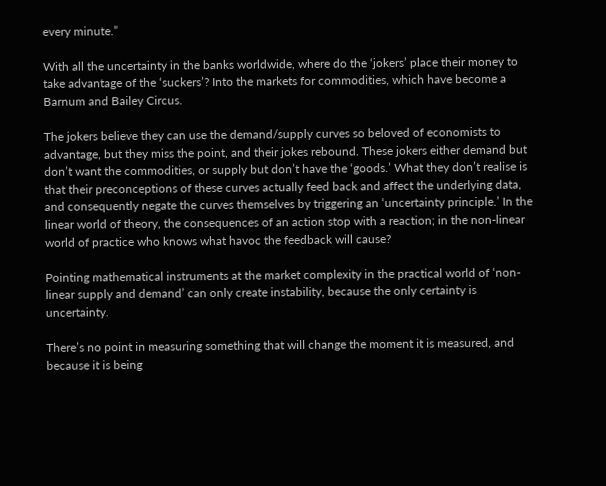every minute.”

With all the uncertainty in the banks worldwide, where do the ‘jokers’ place their money to take advantage of the ‘suckers’? Into the markets for commodities, which have become a Barnum and Bailey Circus.

The jokers believe they can use the demand/supply curves so beloved of economists to advantage, but they miss the point, and their jokes rebound. These jokers either demand but don’t want the commodities, or supply but don’t have the ‘goods.’ What they don’t realise is that their preconceptions of these curves actually feed back and affect the underlying data, and consequently negate the curves themselves by triggering an ‘uncertainty principle.’ In the linear world of theory, the consequences of an action stop with a reaction; in the non-linear world of practice who knows what havoc the feedback will cause?

Pointing mathematical instruments at the market complexity in the practical world of ‘non-linear supply and demand’ can only create instability, because the only certainty is uncertainty.

There’s no point in measuring something that will change the moment it is measured, and because it is being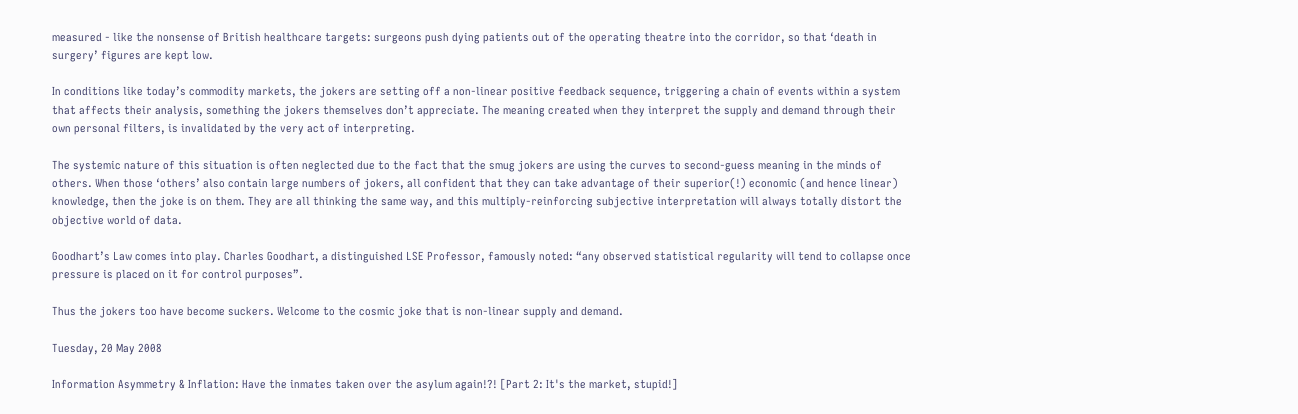measured - like the nonsense of British healthcare targets: surgeons push dying patients out of the operating theatre into the corridor, so that ‘death in surgery’ figures are kept low.

In conditions like today’s commodity markets, the jokers are setting off a non-linear positive feedback sequence, triggering a chain of events within a system that affects their analysis, something the jokers themselves don’t appreciate. The meaning created when they interpret the supply and demand through their own personal filters, is invalidated by the very act of interpreting.

The systemic nature of this situation is often neglected due to the fact that the smug jokers are using the curves to second-guess meaning in the minds of others. When those ‘others’ also contain large numbers of jokers, all confident that they can take advantage of their superior(!) economic (and hence linear) knowledge, then the joke is on them. They are all thinking the same way, and this multiply-reinforcing subjective interpretation will always totally distort the objective world of data.

Goodhart’s Law comes into play. Charles Goodhart, a distinguished LSE Professor, famously noted: “any observed statistical regularity will tend to collapse once pressure is placed on it for control purposes”.

Thus the jokers too have become suckers. Welcome to the cosmic joke that is non-linear supply and demand.

Tuesday, 20 May 2008

Information Asymmetry & Inflation: Have the inmates taken over the asylum again!?! [Part 2: It's the market, stupid!]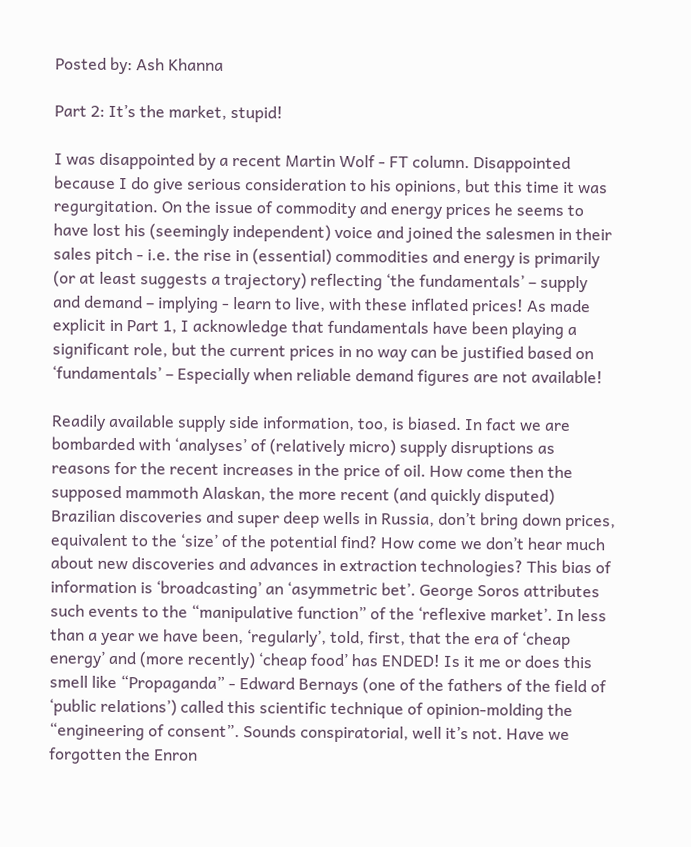Posted by: Ash Khanna

Part 2: It’s the market, stupid!

I was disappointed by a recent Martin Wolf - FT column. Disappointed because I do give serious consideration to his opinions, but this time it was regurgitation. On the issue of commodity and energy prices he seems to have lost his (seemingly independent) voice and joined the salesmen in their sales pitch - i.e. the rise in (essential) commodities and energy is primarily (or at least suggests a trajectory) reflecting ‘the fundamentals’ – supply and demand – implying - learn to live, with these inflated prices! As made explicit in Part 1, I acknowledge that fundamentals have been playing a significant role, but the current prices in no way can be justified based on ‘fundamentals’ – Especially when reliable demand figures are not available!

Readily available supply side information, too, is biased. In fact we are bombarded with ‘analyses’ of (relatively micro) supply disruptions as reasons for the recent increases in the price of oil. How come then the supposed mammoth Alaskan, the more recent (and quickly disputed) Brazilian discoveries and super deep wells in Russia, don’t bring down prices, equivalent to the ‘size’ of the potential find? How come we don’t hear much about new discoveries and advances in extraction technologies? This bias of information is ‘broadcasting’ an ‘asymmetric bet’. George Soros attributes such events to the “manipulative function” of the ‘reflexive market’. In less than a year we have been, ‘regularly’, told, first, that the era of ‘cheap energy’ and (more recently) ‘cheap food’ has ENDED! Is it me or does this smell like “Propaganda” - Edward Bernays (one of the fathers of the field of ‘public relations’) called this scientific technique of opinion-molding the “engineering of consent”. Sounds conspiratorial, well it’s not. Have we forgotten the Enron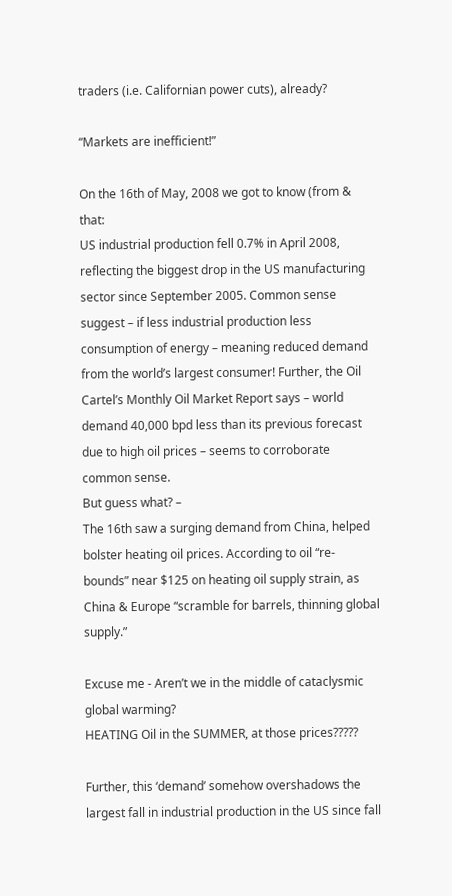traders (i.e. Californian power cuts), already?

“Markets are inefficient!”

On the 16th of May, 2008 we got to know (from & that:
US industrial production fell 0.7% in April 2008, reflecting the biggest drop in the US manufacturing sector since September 2005. Common sense suggest – if less industrial production less consumption of energy – meaning reduced demand from the world’s largest consumer! Further, the Oil Cartel’s Monthly Oil Market Report says – world demand 40,000 bpd less than its previous forecast due to high oil prices – seems to corroborate common sense.
But guess what? –
The 16th saw a surging demand from China, helped bolster heating oil prices. According to oil “re-bounds” near $125 on heating oil supply strain, as China & Europe “scramble for barrels, thinning global supply.”

Excuse me - Aren’t we in the middle of cataclysmic global warming?
HEATING Oil in the SUMMER, at those prices?????

Further, this ‘demand’ somehow overshadows the largest fall in industrial production in the US since fall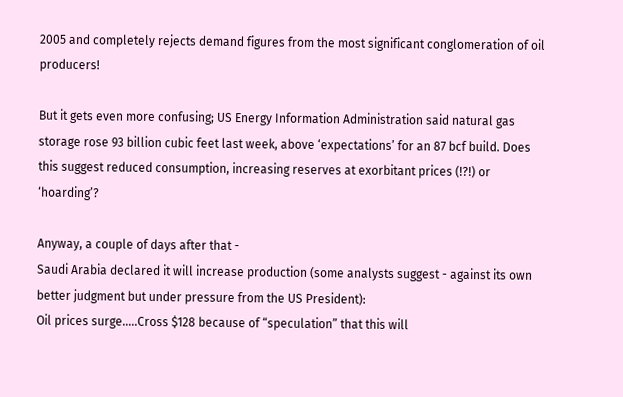2005 and completely rejects demand figures from the most significant conglomeration of oil producers!

But it gets even more confusing; US Energy Information Administration said natural gas storage rose 93 billion cubic feet last week, above ‘expectations’ for an 87 bcf build. Does this suggest reduced consumption, increasing reserves at exorbitant prices (!?!) or ‘hoarding’?

Anyway, a couple of days after that -
Saudi Arabia declared it will increase production (some analysts suggest - against its own better judgment but under pressure from the US President):
Oil prices surge…..Cross $128 because of “speculation” that this will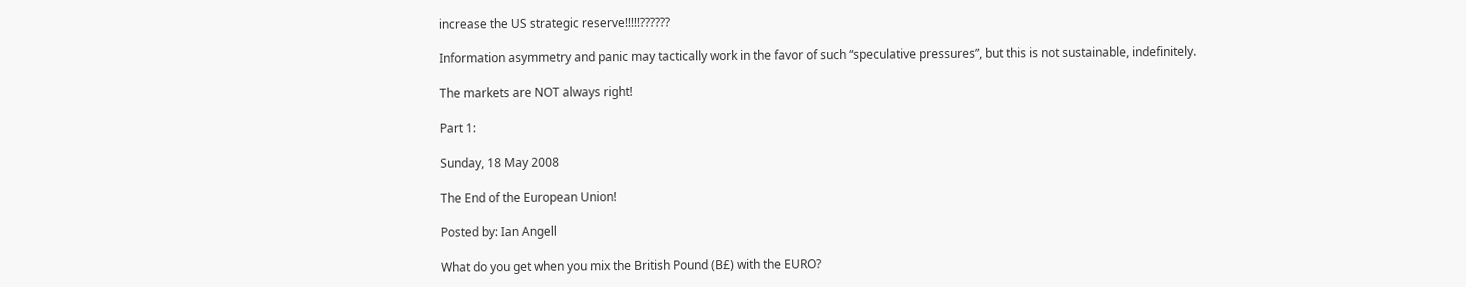increase the US strategic reserve!!!!!??????

Information asymmetry and panic may tactically work in the favor of such “speculative pressures”, but this is not sustainable, indefinitely.

The markets are NOT always right!

Part 1:

Sunday, 18 May 2008

The End of the European Union!

Posted by: Ian Angell

What do you get when you mix the British Pound (B£) with the EURO?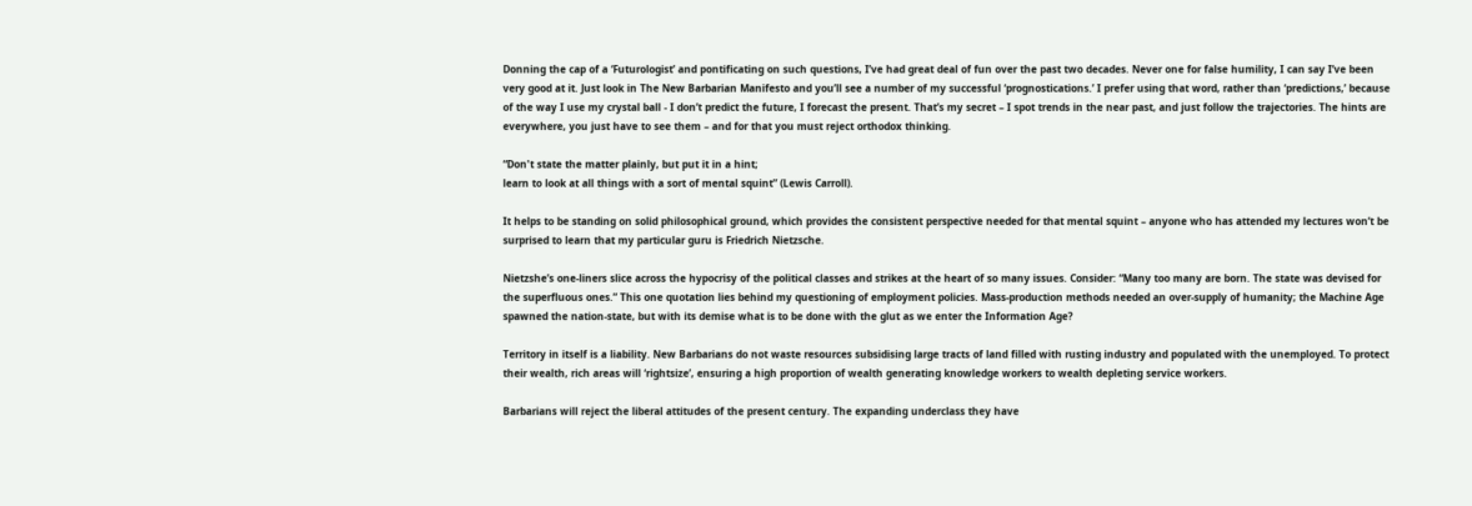Donning the cap of a ‘Futurologist’ and pontificating on such questions, I’ve had great deal of fun over the past two decades. Never one for false humility, I can say I’ve been very good at it. Just look in The New Barbarian Manifesto and you’ll see a number of my successful ‘prognostications.’ I prefer using that word, rather than ‘predictions,’ because of the way I use my crystal ball - I don’t predict the future, I forecast the present. That’s my secret – I spot trends in the near past, and just follow the trajectories. The hints are everywhere, you just have to see them – and for that you must reject orthodox thinking.

“Don't state the matter plainly, but put it in a hint;
learn to look at all things with a sort of mental squint” (Lewis Carroll).

It helps to be standing on solid philosophical ground, which provides the consistent perspective needed for that mental squint – anyone who has attended my lectures won’t be surprised to learn that my particular guru is Friedrich Nietzsche.

Nietzshe’s one-liners slice across the hypocrisy of the political classes and strikes at the heart of so many issues. Consider: “Many too many are born. The state was devised for the superfluous ones.” This one quotation lies behind my questioning of employment policies. Mass-production methods needed an over-supply of humanity; the Machine Age spawned the nation-state, but with its demise what is to be done with the glut as we enter the Information Age?

Territory in itself is a liability. New Barbarians do not waste resources subsidising large tracts of land filled with rusting industry and populated with the unemployed. To protect their wealth, rich areas will ‘rightsize’, ensuring a high proportion of wealth generating knowledge workers to wealth depleting service workers.

Barbarians will reject the liberal attitudes of the present century. The expanding underclass they have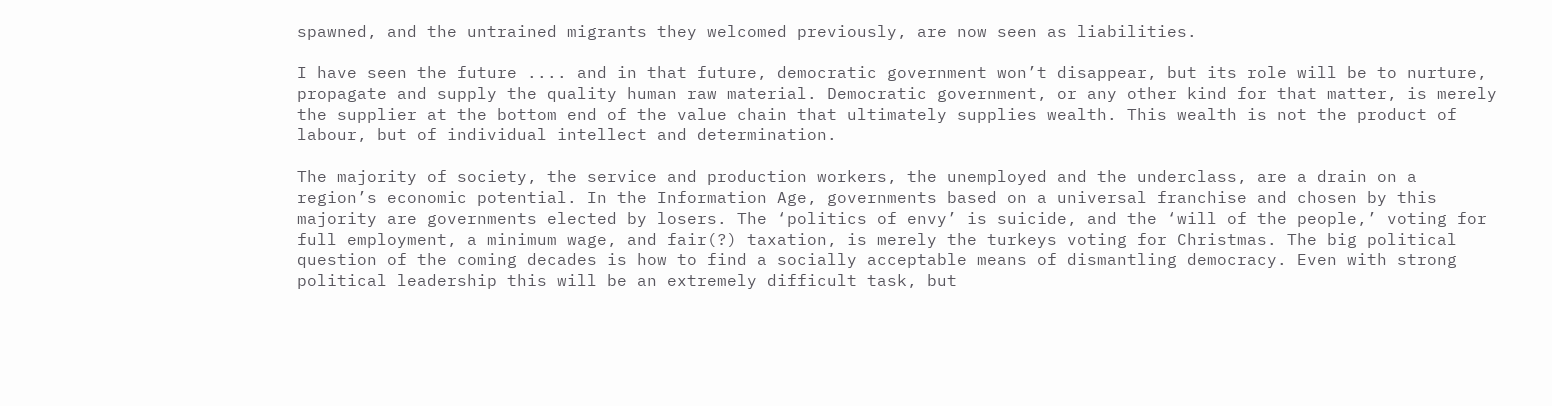spawned, and the untrained migrants they welcomed previously, are now seen as liabilities.

I have seen the future .... and in that future, democratic government won’t disappear, but its role will be to nurture, propagate and supply the quality human raw material. Democratic government, or any other kind for that matter, is merely the supplier at the bottom end of the value chain that ultimately supplies wealth. This wealth is not the product of labour, but of individual intellect and determination.

The majority of society, the service and production workers, the unemployed and the underclass, are a drain on a region’s economic potential. In the Information Age, governments based on a universal franchise and chosen by this majority are governments elected by losers. The ‘politics of envy’ is suicide, and the ‘will of the people,’ voting for full employment, a minimum wage, and fair(?) taxation, is merely the turkeys voting for Christmas. The big political question of the coming decades is how to find a socially acceptable means of dismantling democracy. Even with strong political leadership this will be an extremely difficult task, but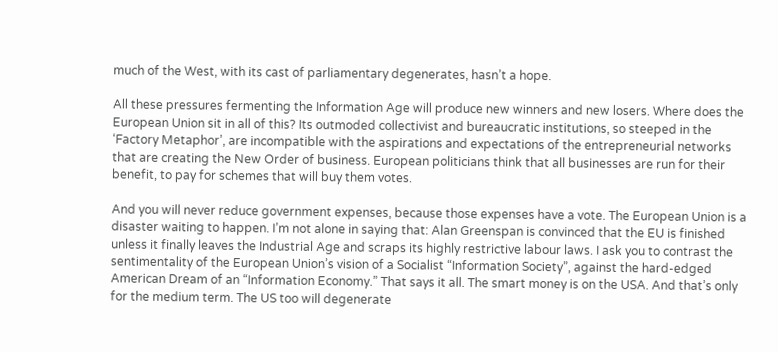much of the West, with its cast of parliamentary degenerates, hasn’t a hope.

All these pressures fermenting the Information Age will produce new winners and new losers. Where does the European Union sit in all of this? Its outmoded collectivist and bureaucratic institutions, so steeped in the ‘Factory Metaphor’, are incompatible with the aspirations and expectations of the entrepreneurial networks that are creating the New Order of business. European politicians think that all businesses are run for their benefit, to pay for schemes that will buy them votes.

And you will never reduce government expenses, because those expenses have a vote. The European Union is a disaster waiting to happen. I’m not alone in saying that: Alan Greenspan is convinced that the EU is finished unless it finally leaves the Industrial Age and scraps its highly restrictive labour laws. I ask you to contrast the sentimentality of the European Union’s vision of a Socialist “Information Society”, against the hard-edged American Dream of an “Information Economy.” That says it all. The smart money is on the USA. And that’s only for the medium term. The US too will degenerate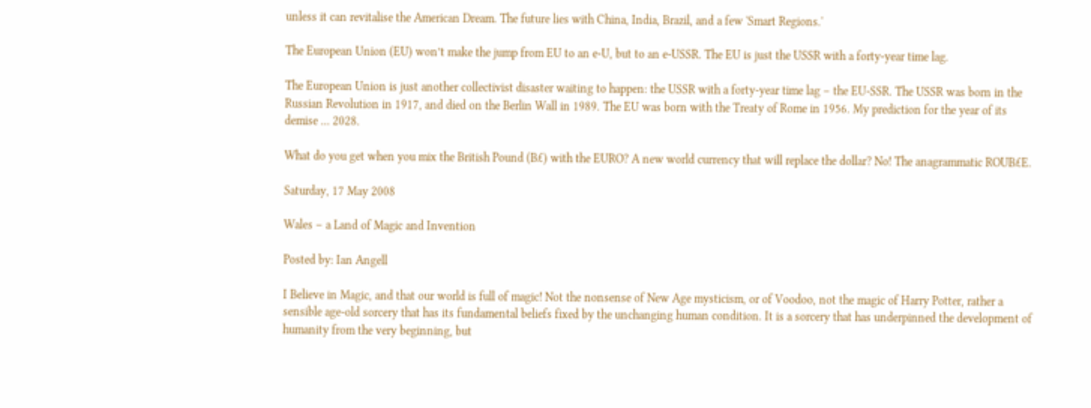unless it can revitalise the American Dream. The future lies with China, India, Brazil, and a few 'Smart Regions.'

The European Union (EU) won’t make the jump from EU to an e-U, but to an e-USSR. The EU is just the USSR with a forty-year time lag.

The European Union is just another collectivist disaster waiting to happen: the USSR with a forty-year time lag – the EU-SSR. The USSR was born in the Russian Revolution in 1917, and died on the Berlin Wall in 1989. The EU was born with the Treaty of Rome in 1956. My prediction for the year of its demise … 2028.

What do you get when you mix the British Pound (B£) with the EURO? A new world currency that will replace the dollar? No! The anagrammatic ROUB£E.

Saturday, 17 May 2008

Wales – a Land of Magic and Invention

Posted by: Ian Angell

I Believe in Magic, and that our world is full of magic! Not the nonsense of New Age mysticism, or of Voodoo, not the magic of Harry Potter, rather a sensible age-old sorcery that has its fundamental beliefs fixed by the unchanging human condition. It is a sorcery that has underpinned the development of humanity from the very beginning, but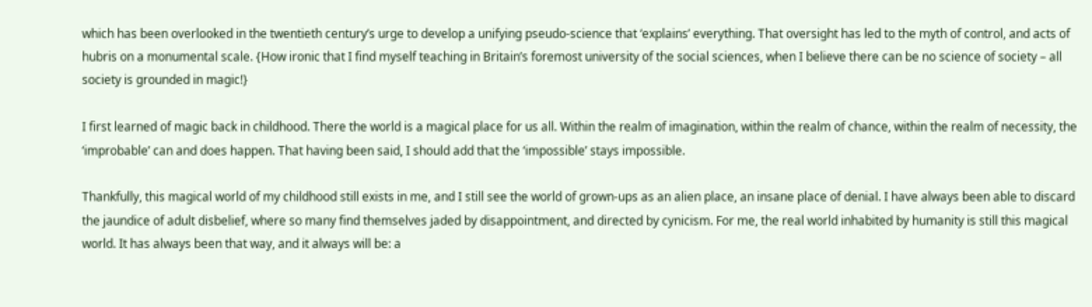which has been overlooked in the twentieth century’s urge to develop a unifying pseudo-science that ‘explains’ everything. That oversight has led to the myth of control, and acts of hubris on a monumental scale. {How ironic that I find myself teaching in Britain’s foremost university of the social sciences, when I believe there can be no science of society – all society is grounded in magic!}

I first learned of magic back in childhood. There the world is a magical place for us all. Within the realm of imagination, within the realm of chance, within the realm of necessity, the ‘improbable’ can and does happen. That having been said, I should add that the ‘impossible’ stays impossible.

Thankfully, this magical world of my childhood still exists in me, and I still see the world of grown-ups as an alien place, an insane place of denial. I have always been able to discard the jaundice of adult disbelief, where so many find themselves jaded by disappointment, and directed by cynicism. For me, the real world inhabited by humanity is still this magical world. It has always been that way, and it always will be: a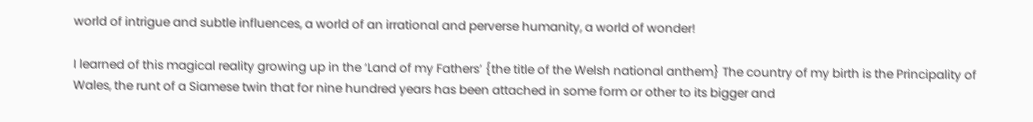world of intrigue and subtle influences, a world of an irrational and perverse humanity, a world of wonder!

I learned of this magical reality growing up in the ‘Land of my Fathers’ {the title of the Welsh national anthem} The country of my birth is the Principality of Wales, the runt of a Siamese twin that for nine hundred years has been attached in some form or other to its bigger and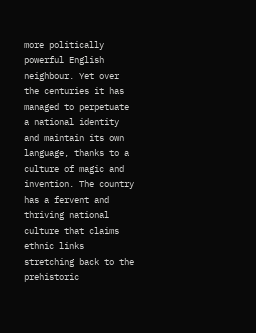more politically powerful English neighbour. Yet over the centuries it has managed to perpetuate a national identity and maintain its own language, thanks to a culture of magic and invention. The country has a fervent and thriving national culture that claims ethnic links stretching back to the prehistoric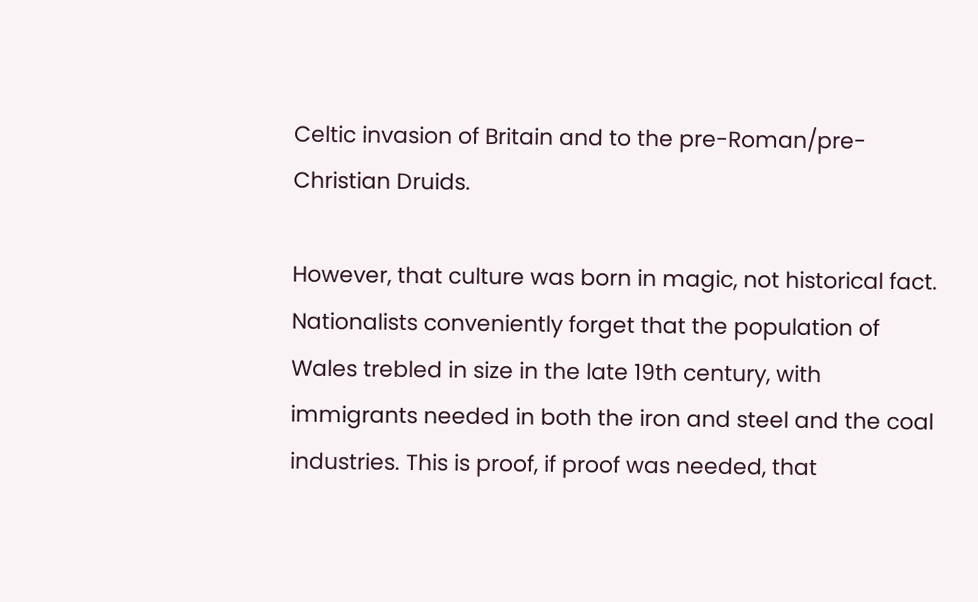Celtic invasion of Britain and to the pre-Roman/pre-Christian Druids.

However, that culture was born in magic, not historical fact. Nationalists conveniently forget that the population of Wales trebled in size in the late 19th century, with immigrants needed in both the iron and steel and the coal industries. This is proof, if proof was needed, that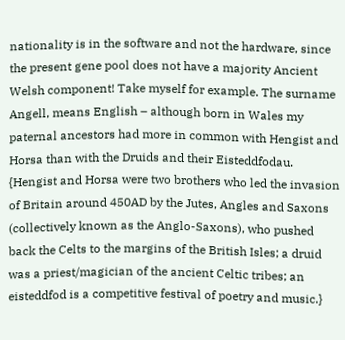nationality is in the software and not the hardware, since the present gene pool does not have a majority Ancient Welsh component! Take myself for example. The surname Angell, means English – although born in Wales my paternal ancestors had more in common with Hengist and Horsa than with the Druids and their Eisteddfodau. {Hengist and Horsa were two brothers who led the invasion of Britain around 450AD by the Jutes, Angles and Saxons (collectively known as the Anglo-Saxons), who pushed back the Celts to the margins of the British Isles; a druid was a priest/magician of the ancient Celtic tribes; an eisteddfod is a competitive festival of poetry and music.}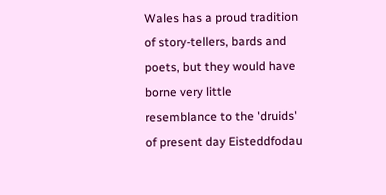Wales has a proud tradition of story-tellers, bards and poets, but they would have borne very little resemblance to the 'druids' of present day Eisteddfodau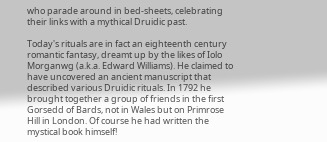who parade around in bed-sheets, celebrating their links with a mythical Druidic past.

Today's rituals are in fact an eighteenth century romantic fantasy, dreamt up by the likes of Iolo Morganwg (a.k.a. Edward Williams). He claimed to have uncovered an ancient manuscript that described various Druidic rituals. In 1792 he brought together a group of friends in the first Gorsedd of Bards, not in Wales but on Primrose Hill in London. Of course he had written the mystical book himself!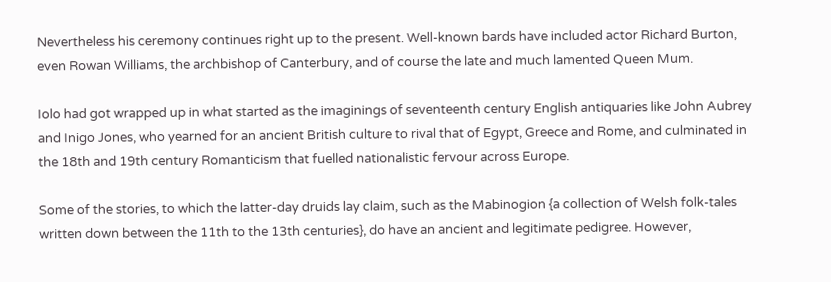Nevertheless his ceremony continues right up to the present. Well-known bards have included actor Richard Burton, even Rowan Williams, the archbishop of Canterbury, and of course the late and much lamented Queen Mum.

Iolo had got wrapped up in what started as the imaginings of seventeenth century English antiquaries like John Aubrey and Inigo Jones, who yearned for an ancient British culture to rival that of Egypt, Greece and Rome, and culminated in the 18th and 19th century Romanticism that fuelled nationalistic fervour across Europe.

Some of the stories, to which the latter-day druids lay claim, such as the Mabinogion {a collection of Welsh folk-tales written down between the 11th to the 13th centuries}, do have an ancient and legitimate pedigree. However,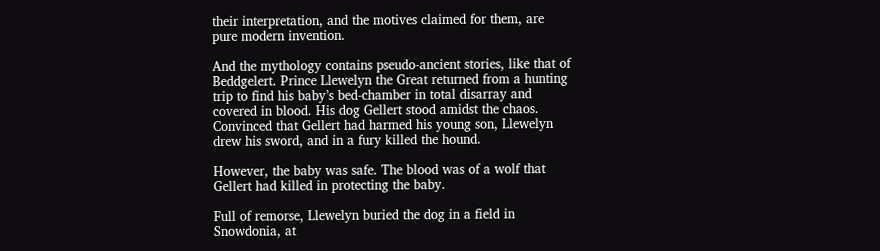their interpretation, and the motives claimed for them, are pure modern invention.

And the mythology contains pseudo-ancient stories, like that of Beddgelert. Prince Llewelyn the Great returned from a hunting trip to find his baby’s bed-chamber in total disarray and covered in blood. His dog Gellert stood amidst the chaos. Convinced that Gellert had harmed his young son, Llewelyn drew his sword, and in a fury killed the hound.

However, the baby was safe. The blood was of a wolf that Gellert had killed in protecting the baby.

Full of remorse, Llewelyn buried the dog in a field in Snowdonia, at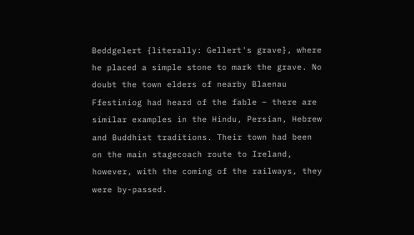Beddgelert {literally: Gellert's grave}, where he placed a simple stone to mark the grave. No doubt the town elders of nearby Blaenau Ffestiniog had heard of the fable – there are similar examples in the Hindu, Persian, Hebrew and Buddhist traditions. Their town had been on the main stagecoach route to Ireland, however, with the coming of the railways, they were by-passed.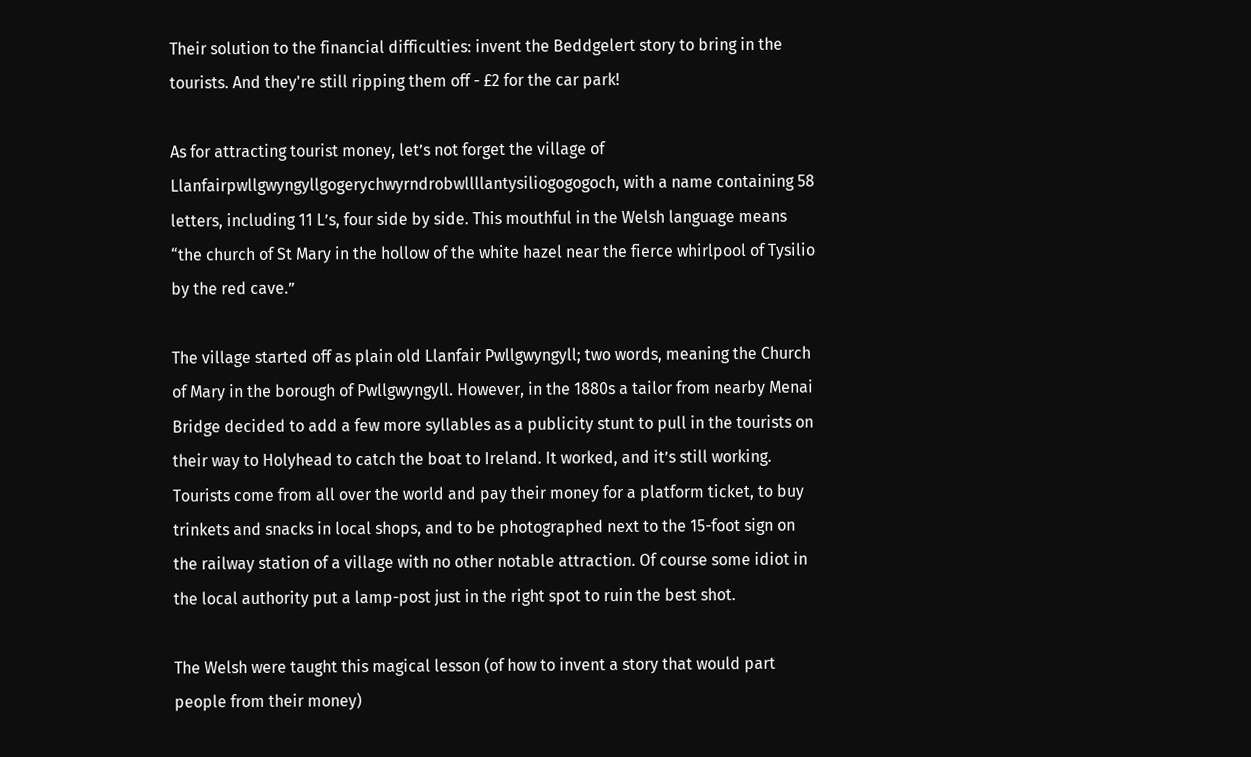Their solution to the financial difficulties: invent the Beddgelert story to bring in the tourists. And they're still ripping them off - £2 for the car park!

As for attracting tourist money, let’s not forget the village of Llanfairpwllgwyngyllgogerychwyrndrobwllllantysiliogogogoch, with a name containing 58 letters, including 11 L’s, four side by side. This mouthful in the Welsh language means “the church of St Mary in the hollow of the white hazel near the fierce whirlpool of Tysilio by the red cave.”

The village started off as plain old Llanfair Pwllgwyngyll; two words, meaning the Church of Mary in the borough of Pwllgwyngyll. However, in the 1880s a tailor from nearby Menai Bridge decided to add a few more syllables as a publicity stunt to pull in the tourists on their way to Holyhead to catch the boat to Ireland. It worked, and it’s still working. Tourists come from all over the world and pay their money for a platform ticket, to buy trinkets and snacks in local shops, and to be photographed next to the 15-foot sign on the railway station of a village with no other notable attraction. Of course some idiot in the local authority put a lamp-post just in the right spot to ruin the best shot.

The Welsh were taught this magical lesson (of how to invent a story that would part people from their money)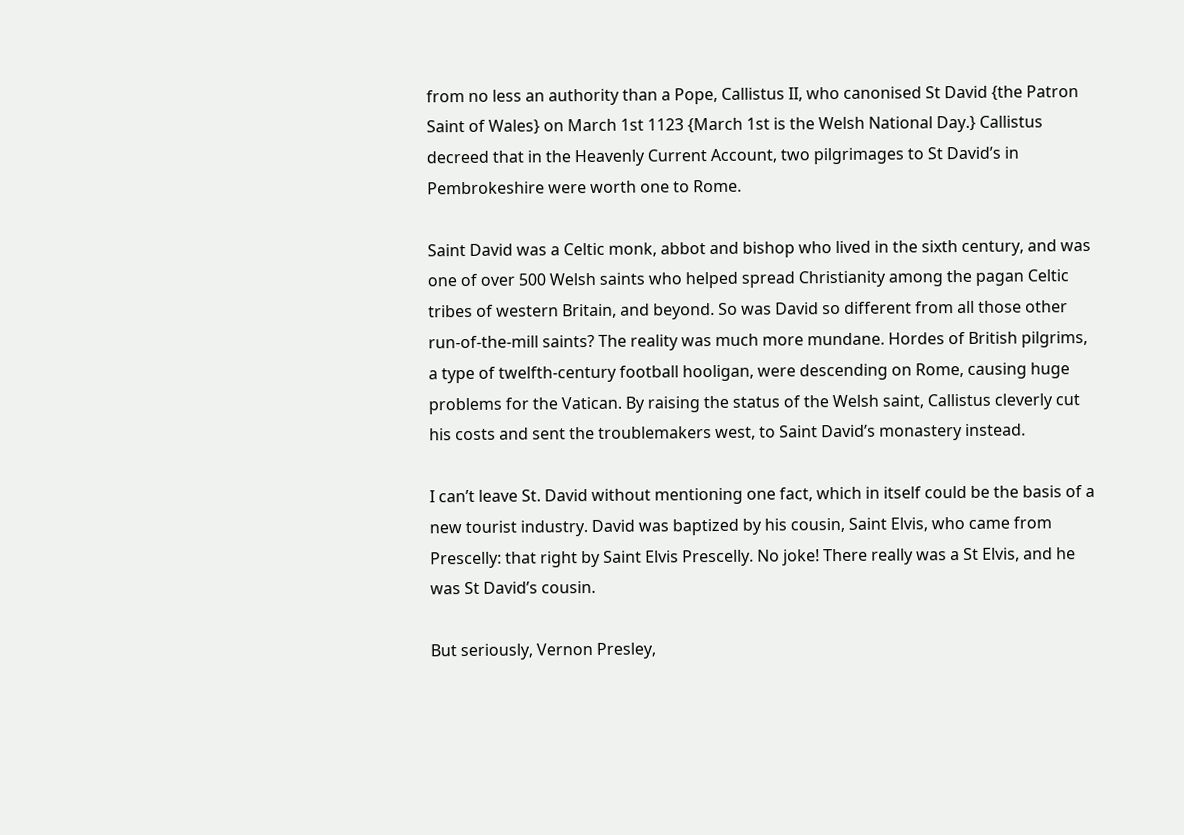from no less an authority than a Pope, Callistus II, who canonised St David {the Patron Saint of Wales} on March 1st 1123 {March 1st is the Welsh National Day.} Callistus decreed that in the Heavenly Current Account, two pilgrimages to St David’s in Pembrokeshire were worth one to Rome.

Saint David was a Celtic monk, abbot and bishop who lived in the sixth century, and was one of over 500 Welsh saints who helped spread Christianity among the pagan Celtic tribes of western Britain, and beyond. So was David so different from all those other run-of-the-mill saints? The reality was much more mundane. Hordes of British pilgrims, a type of twelfth-century football hooligan, were descending on Rome, causing huge problems for the Vatican. By raising the status of the Welsh saint, Callistus cleverly cut his costs and sent the troublemakers west, to Saint David’s monastery instead.

I can’t leave St. David without mentioning one fact, which in itself could be the basis of a new tourist industry. David was baptized by his cousin, Saint Elvis, who came from Prescelly: that right by Saint Elvis Prescelly. No joke! There really was a St Elvis, and he was St David’s cousin.

But seriously, Vernon Presley,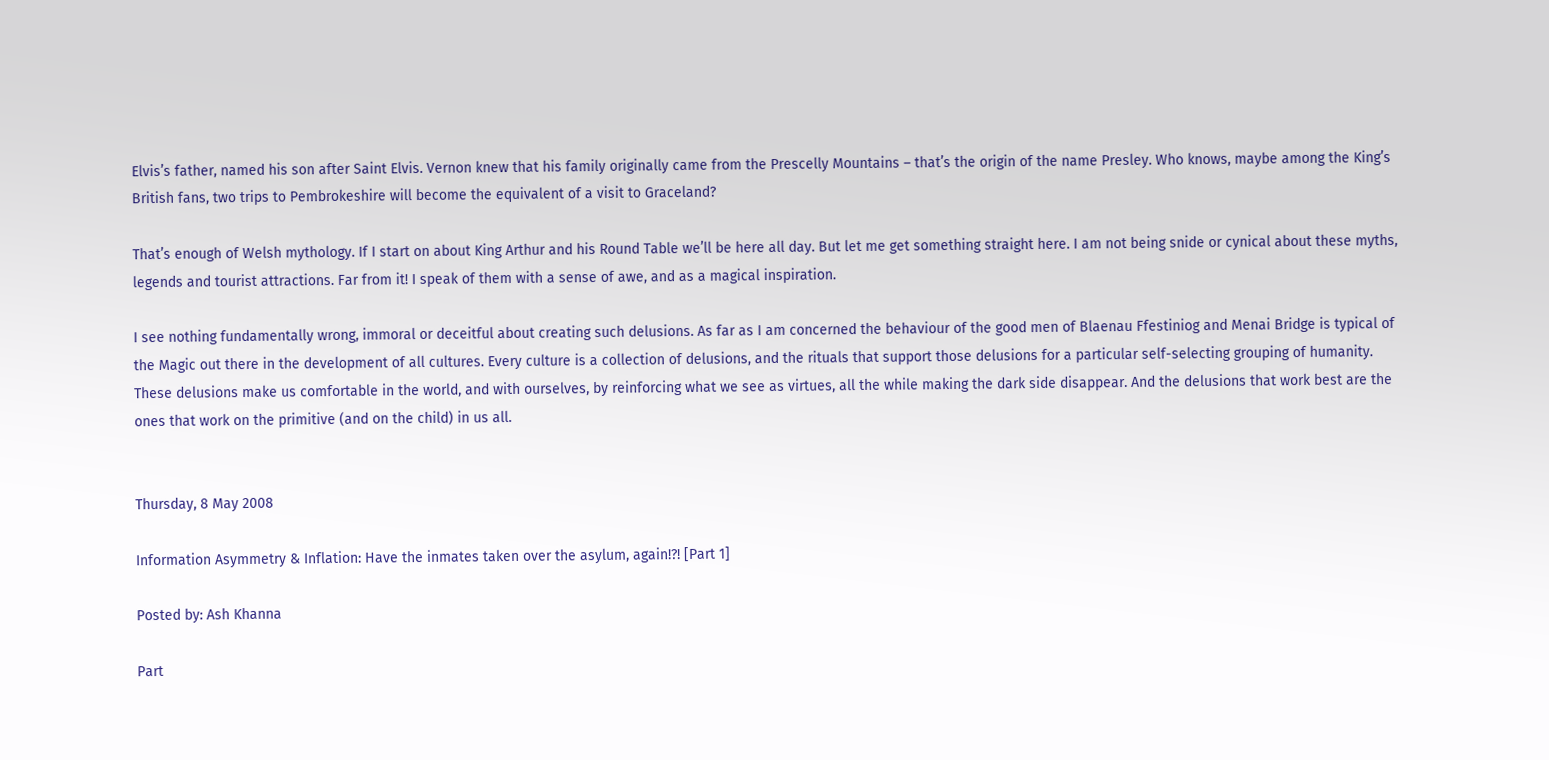Elvis’s father, named his son after Saint Elvis. Vernon knew that his family originally came from the Prescelly Mountains – that’s the origin of the name Presley. Who knows, maybe among the King’s British fans, two trips to Pembrokeshire will become the equivalent of a visit to Graceland?

That’s enough of Welsh mythology. If I start on about King Arthur and his Round Table we’ll be here all day. But let me get something straight here. I am not being snide or cynical about these myths, legends and tourist attractions. Far from it! I speak of them with a sense of awe, and as a magical inspiration.

I see nothing fundamentally wrong, immoral or deceitful about creating such delusions. As far as I am concerned the behaviour of the good men of Blaenau Ffestiniog and Menai Bridge is typical of the Magic out there in the development of all cultures. Every culture is a collection of delusions, and the rituals that support those delusions for a particular self-selecting grouping of humanity. These delusions make us comfortable in the world, and with ourselves, by reinforcing what we see as virtues, all the while making the dark side disappear. And the delusions that work best are the ones that work on the primitive (and on the child) in us all.


Thursday, 8 May 2008

Information Asymmetry & Inflation: Have the inmates taken over the asylum, again!?! [Part 1]

Posted by: Ash Khanna

Part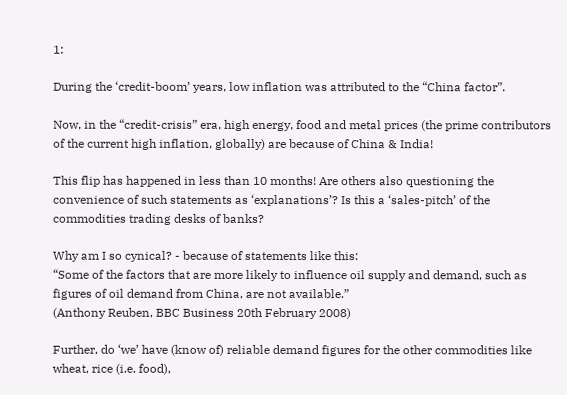1:

During the ‘credit-boom’ years, low inflation was attributed to the “China factor”.

Now, in the “credit-crisis” era, high energy, food and metal prices (the prime contributors of the current high inflation, globally) are because of China & India!

This flip has happened in less than 10 months! Are others also questioning the convenience of such statements as ‘explanations’? Is this a ‘sales-pitch’ of the commodities trading desks of banks?

Why am I so cynical? - because of statements like this:
“Some of the factors that are more likely to influence oil supply and demand, such as figures of oil demand from China, are not available.”
(Anthony Reuben, BBC Business 20th February 2008)

Further, do ‘we’ have (know of) reliable demand figures for the other commodities like wheat, rice (i.e. food),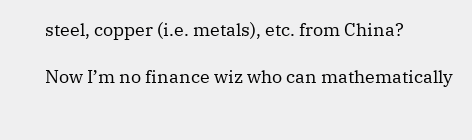steel, copper (i.e. metals), etc. from China?

Now I’m no finance wiz who can mathematically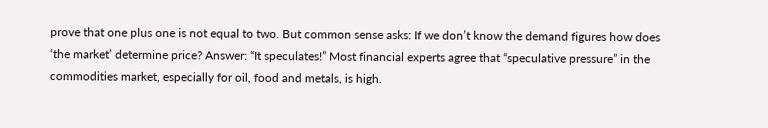prove that one plus one is not equal to two. But common sense asks: If we don’t know the demand figures how does ‘the market’ determine price? Answer: “It speculates!” Most financial experts agree that “speculative pressure” in the commodities market, especially for oil, food and metals, is high.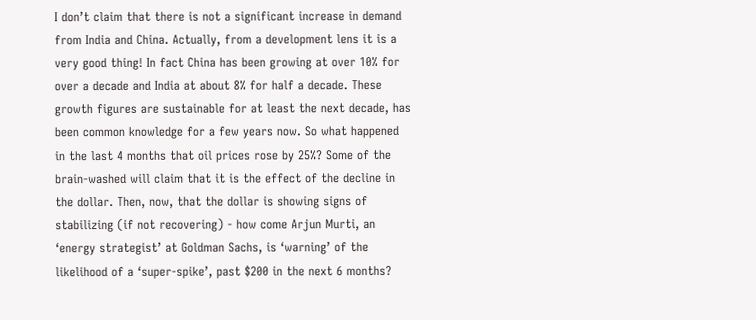I don’t claim that there is not a significant increase in demand from India and China. Actually, from a development lens it is a very good thing! In fact China has been growing at over 10% for over a decade and India at about 8% for half a decade. These growth figures are sustainable for at least the next decade, has been common knowledge for a few years now. So what happened in the last 4 months that oil prices rose by 25%? Some of the brain-washed will claim that it is the effect of the decline in the dollar. Then, now, that the dollar is showing signs of stabilizing (if not recovering) - how come Arjun Murti, an ‘energy strategist’ at Goldman Sachs, is ‘warning’ of the likelihood of a ‘super-spike’, past $200 in the next 6 months?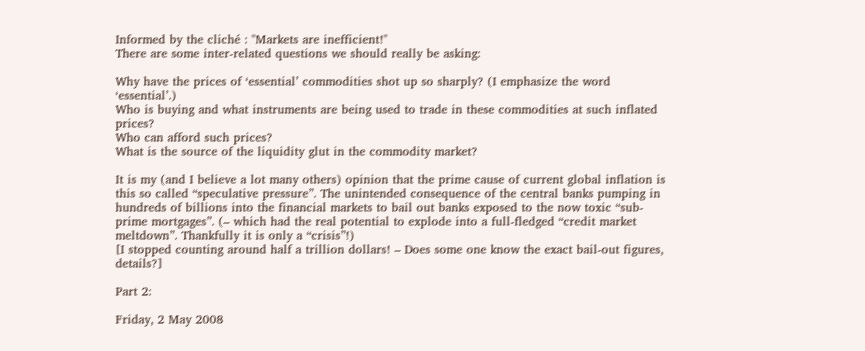Informed by the cliché : "Markets are inefficient!"
There are some inter-related questions we should really be asking:

Why have the prices of ‘essential’ commodities shot up so sharply? (I emphasize the word ‘essential’.)
Who is buying and what instruments are being used to trade in these commodities at such inflated prices?
Who can afford such prices?
What is the source of the liquidity glut in the commodity market?

It is my (and I believe a lot many others) opinion that the prime cause of current global inflation is this so called “speculative pressure”. The unintended consequence of the central banks pumping in hundreds of billions into the financial markets to bail out banks exposed to the now toxic “sub-prime mortgages”. (– which had the real potential to explode into a full-fledged “credit market meltdown”. Thankfully it is only a “crisis”!)
[I stopped counting around half a trillion dollars! – Does some one know the exact bail-out figures, details?]

Part 2:

Friday, 2 May 2008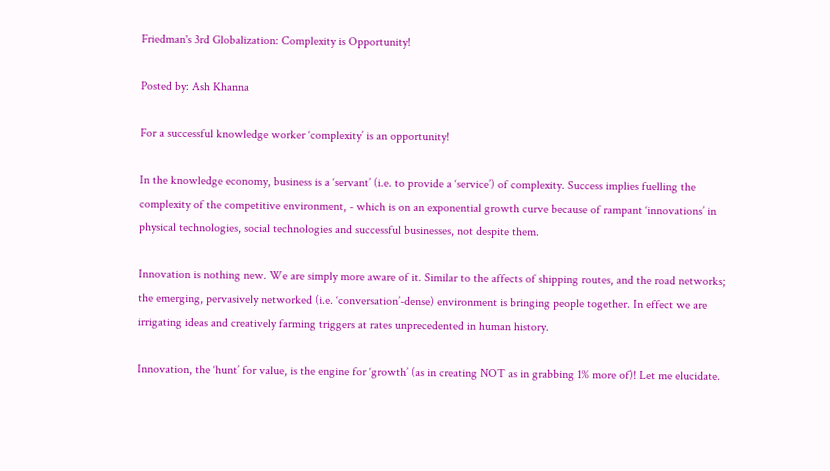Friedman's 3rd Globalization: Complexity is Opportunity!

Posted by: Ash Khanna

For a successful knowledge worker ‘complexity’ is an opportunity!

In the knowledge economy, business is a ‘servant’ (i.e. to provide a ‘service’) of complexity. Success implies fuelling the complexity of the competitive environment, - which is on an exponential growth curve because of rampant ‘innovations’ in physical technologies, social technologies and successful businesses, not despite them.

Innovation is nothing new. We are simply more aware of it. Similar to the affects of shipping routes, and the road networks; the emerging, pervasively networked (i.e. ‘conversation’-dense) environment is bringing people together. In effect we are irrigating ideas and creatively farming triggers at rates unprecedented in human history.

Innovation, the ‘hunt’ for value, is the engine for ‘growth’ (as in creating NOT as in grabbing 1% more of)! Let me elucidate.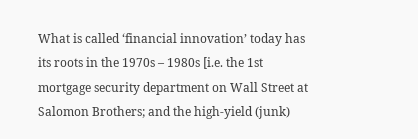What is called ‘financial innovation’ today has its roots in the 1970s – 1980s [i.e. the 1st mortgage security department on Wall Street at Salomon Brothers; and the high-yield (junk)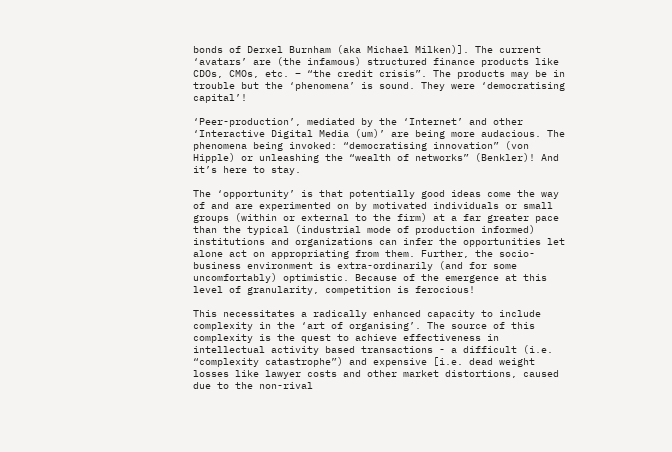bonds of Derxel Burnham (aka Michael Milken)]. The current ‘avatars’ are (the infamous) structured finance products like CDOs, CMOs, etc. – “the credit crisis”. The products may be in trouble but the ‘phenomena’ is sound. They were ‘democratising capital’!

‘Peer-production’, mediated by the ‘Internet’ and other ‘Interactive Digital Media (um)’ are being more audacious. The phenomena being invoked: “democratising innovation” (von Hipple) or unleashing the “wealth of networks” (Benkler)! And it’s here to stay.

The ‘opportunity’ is that potentially good ideas come the way of and are experimented on by motivated individuals or small groups (within or external to the firm) at a far greater pace than the typical (industrial mode of production informed) institutions and organizations can infer the opportunities let alone act on appropriating from them. Further, the socio-business environment is extra-ordinarily (and for some uncomfortably) optimistic. Because of the emergence at this level of granularity, competition is ferocious!

This necessitates a radically enhanced capacity to include complexity in the ‘art of organising’. The source of this complexity is the quest to achieve effectiveness in intellectual activity based transactions - a difficult (i.e. “complexity catastrophe”) and expensive [i.e. dead weight losses like lawyer costs and other market distortions, caused due to the non-rival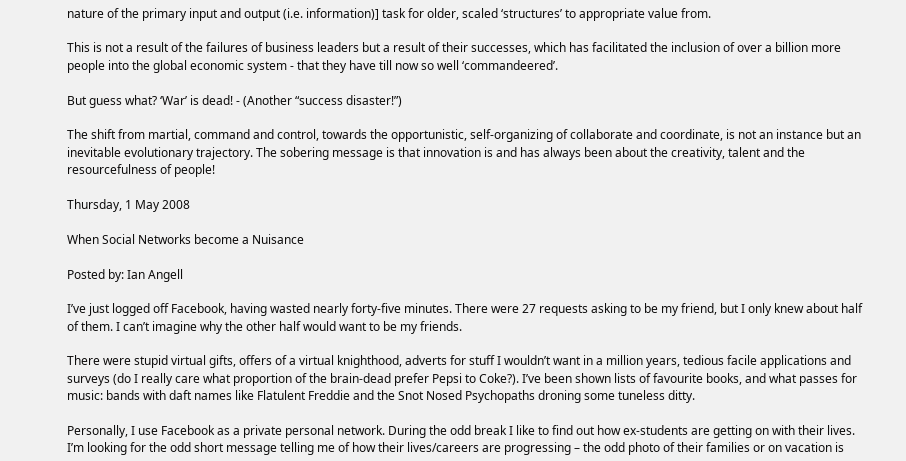nature of the primary input and output (i.e. information)] task for older, scaled ‘structures’ to appropriate value from.

This is not a result of the failures of business leaders but a result of their successes, which has facilitated the inclusion of over a billion more people into the global economic system - that they have till now so well ‘commandeered’.

But guess what? ‘War’ is dead! - (Another “success disaster!”)

The shift from martial, command and control, towards the opportunistic, self-organizing of collaborate and coordinate, is not an instance but an inevitable evolutionary trajectory. The sobering message is that innovation is and has always been about the creativity, talent and the resourcefulness of people!

Thursday, 1 May 2008

When Social Networks become a Nuisance

Posted by: Ian Angell

I’ve just logged off Facebook, having wasted nearly forty-five minutes. There were 27 requests asking to be my friend, but I only knew about half of them. I can’t imagine why the other half would want to be my friends.

There were stupid virtual gifts, offers of a virtual knighthood, adverts for stuff I wouldn’t want in a million years, tedious facile applications and surveys (do I really care what proportion of the brain-dead prefer Pepsi to Coke?). I’ve been shown lists of favourite books, and what passes for music: bands with daft names like Flatulent Freddie and the Snot Nosed Psychopaths droning some tuneless ditty.

Personally, I use Facebook as a private personal network. During the odd break I like to find out how ex-students are getting on with their lives. I’m looking for the odd short message telling me of how their lives/careers are progressing – the odd photo of their families or on vacation is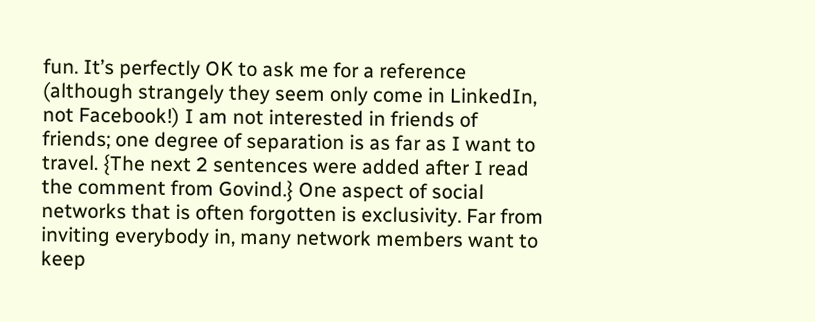fun. It’s perfectly OK to ask me for a reference (although strangely they seem only come in LinkedIn, not Facebook!) I am not interested in friends of friends; one degree of separation is as far as I want to travel. {The next 2 sentences were added after I read the comment from Govind.} One aspect of social networks that is often forgotten is exclusivity. Far from inviting everybody in, many network members want to keep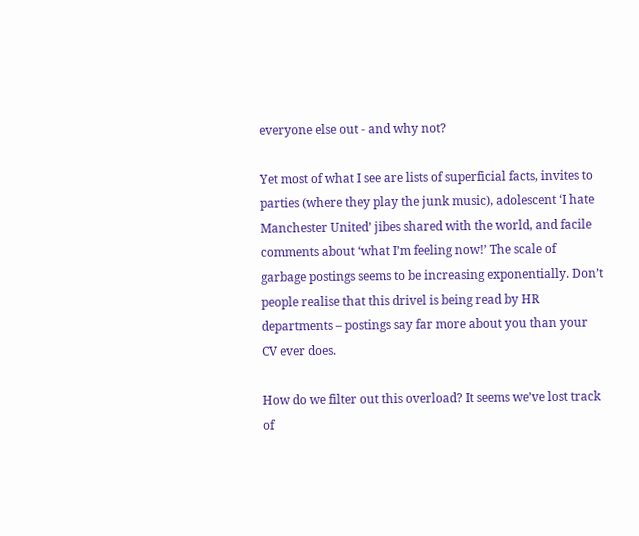everyone else out - and why not?

Yet most of what I see are lists of superficial facts, invites to parties (where they play the junk music), adolescent ‘I hate Manchester United’ jibes shared with the world, and facile comments about ‘what I’m feeling now!’ The scale of garbage postings seems to be increasing exponentially. Don’t people realise that this drivel is being read by HR departments – postings say far more about you than your CV ever does.

How do we filter out this overload? It seems we’ve lost track of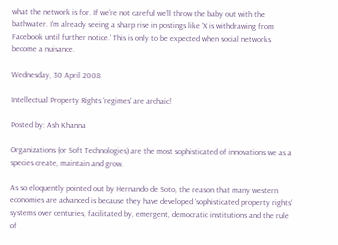what the network is for. If we’re not careful we’ll throw the baby out with the bathwater. I’m already seeing a sharp rise in postings like ‘X is withdrawing from Facebook until further notice.’ This is only to be expected when social networks become a nuisance.

Wednesday, 30 April 2008

Intellectual Property Rights 'regimes' are archaic!

Posted by: Ash Khanna

Organizations (or Soft Technologies) are the most sophisticated of innovations we as a species create, maintain and grow.

As so eloquently pointed out by Hernando de Soto, the reason that many western economies are advanced is because they have developed ‘sophisticated property rights’ systems over centuries, facilitated by, emergent, democratic institutions and the rule of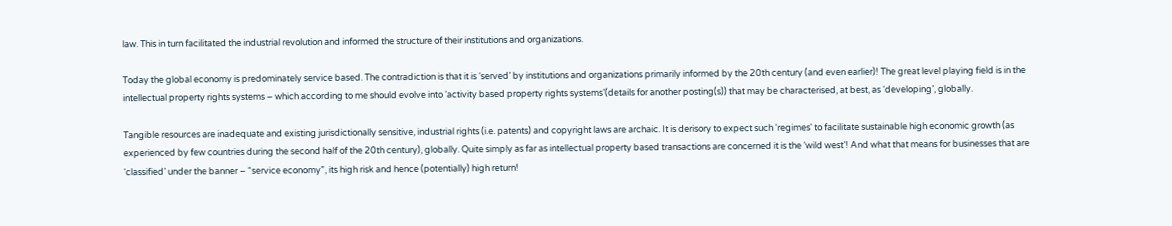law. This in turn facilitated the industrial revolution and informed the structure of their institutions and organizations.

Today the global economy is predominately service based. The contradiction is that it is ‘served’ by institutions and organizations primarily informed by the 20th century (and even earlier)! The great level playing field is in the intellectual property rights systems – which according to me should evolve into ‘activity based property rights systems’(details for another posting(s)) that may be characterised, at best, as ‘developing’, globally.

Tangible resources are inadequate and existing jurisdictionally sensitive, industrial rights (i.e. patents) and copyright laws are archaic. It is derisory to expect such 'regimes' to facilitate sustainable high economic growth (as experienced by few countries during the second half of the 20th century), globally. Quite simply as far as intellectual property based transactions are concerned it is the ‘wild west’! And what that means for businesses that are ‘classified’ under the banner – “service economy”, its high risk and hence (potentially) high return!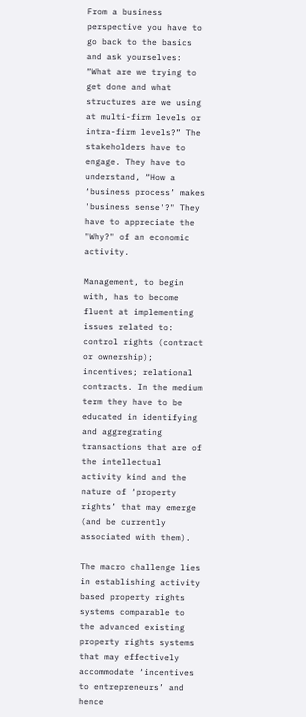From a business perspective you have to go back to the basics and ask yourselves: “What are we trying to get done and what structures are we using at multi-firm levels or intra-firm levels?” The stakeholders have to engage. They have to understand, “How a ‘business process’ makes 'business sense'?" They have to appreciate the "Why?" of an economic activity.

Management, to begin with, has to become fluent at implementing issues related to: control rights (contract or ownership); incentives; relational contracts. In the medium term they have to be educated in identifying and aggregrating transactions that are of the intellectual activity kind and the nature of ‘property rights’ that may emerge (and be currently associated with them).

The macro challenge lies in establishing activity based property rights systems comparable to the advanced existing property rights systems that may effectively accommodate ‘incentives to entrepreneurs’ and hence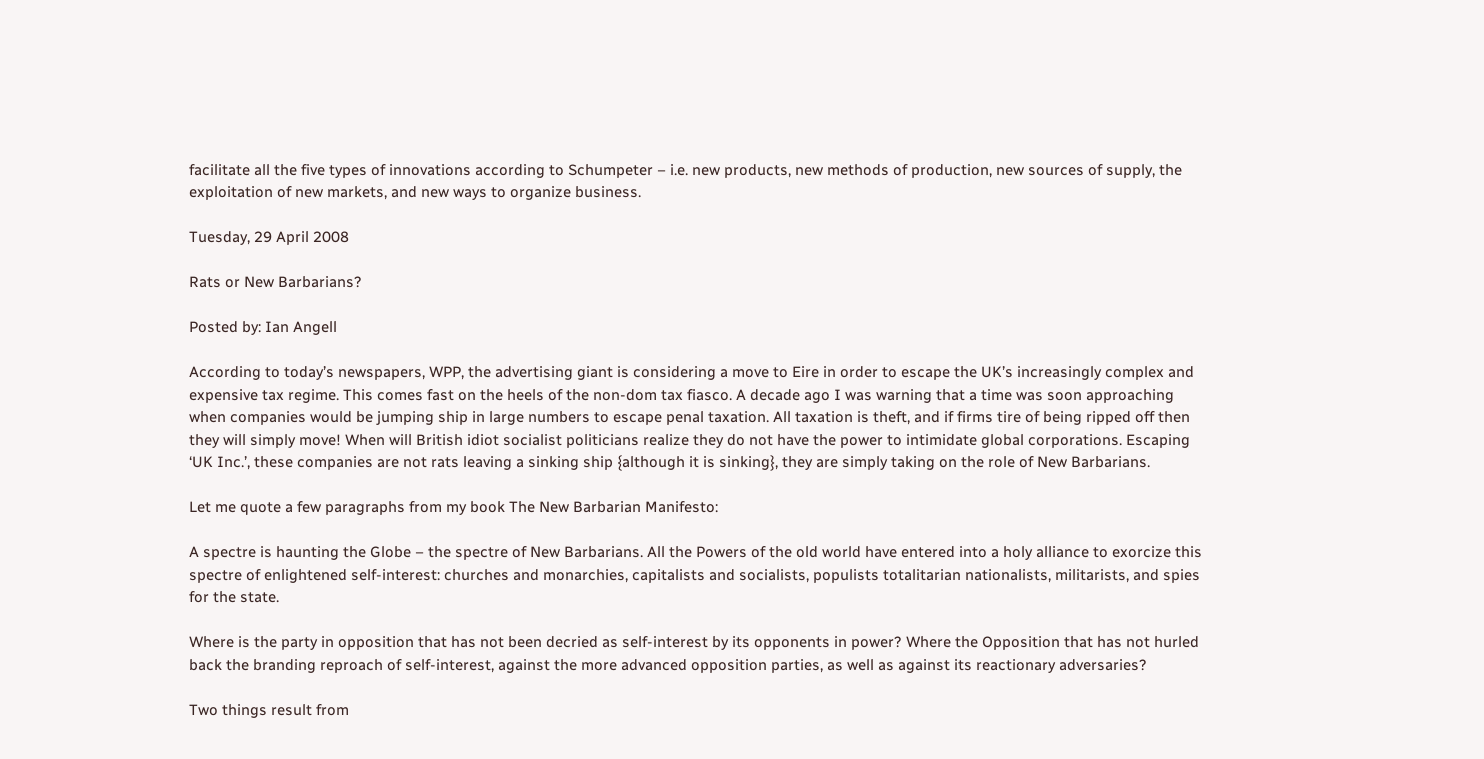facilitate all the five types of innovations according to Schumpeter – i.e. new products, new methods of production, new sources of supply, the exploitation of new markets, and new ways to organize business.

Tuesday, 29 April 2008

Rats or New Barbarians?

Posted by: Ian Angell

According to today’s newspapers, WPP, the advertising giant is considering a move to Eire in order to escape the UK’s increasingly complex and expensive tax regime. This comes fast on the heels of the non-dom tax fiasco. A decade ago I was warning that a time was soon approaching when companies would be jumping ship in large numbers to escape penal taxation. All taxation is theft, and if firms tire of being ripped off then they will simply move! When will British idiot socialist politicians realize they do not have the power to intimidate global corporations. Escaping ‘UK Inc.’, these companies are not rats leaving a sinking ship {although it is sinking}, they are simply taking on the role of New Barbarians.

Let me quote a few paragraphs from my book The New Barbarian Manifesto:

A spectre is haunting the Globe – the spectre of New Barbarians. All the Powers of the old world have entered into a holy alliance to exorcize this spectre of enlightened self-interest: churches and monarchies, capitalists and socialists, populists totalitarian nationalists, militarists, and spies for the state.

Where is the party in opposition that has not been decried as self-interest by its opponents in power? Where the Opposition that has not hurled back the branding reproach of self-interest, against the more advanced opposition parties, as well as against its reactionary adversaries?

Two things result from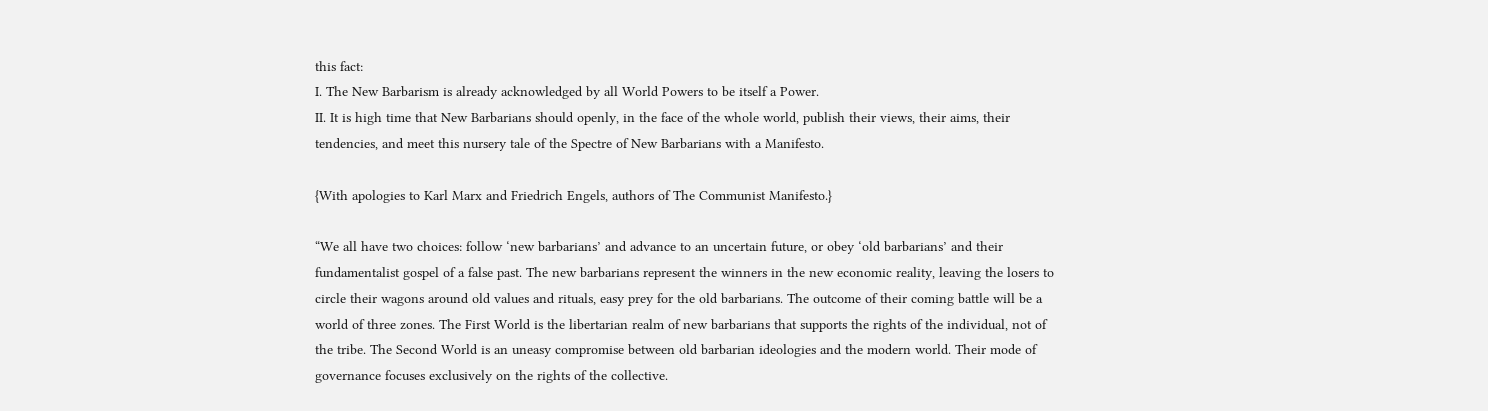this fact:
I. The New Barbarism is already acknowledged by all World Powers to be itself a Power.
II. It is high time that New Barbarians should openly, in the face of the whole world, publish their views, their aims, their tendencies, and meet this nursery tale of the Spectre of New Barbarians with a Manifesto.

{With apologies to Karl Marx and Friedrich Engels, authors of The Communist Manifesto.}

“We all have two choices: follow ‘new barbarians’ and advance to an uncertain future, or obey ‘old barbarians’ and their fundamentalist gospel of a false past. The new barbarians represent the winners in the new economic reality, leaving the losers to circle their wagons around old values and rituals, easy prey for the old barbarians. The outcome of their coming battle will be a world of three zones. The First World is the libertarian realm of new barbarians that supports the rights of the individual, not of the tribe. The Second World is an uneasy compromise between old barbarian ideologies and the modern world. Their mode of governance focuses exclusively on the rights of the collective.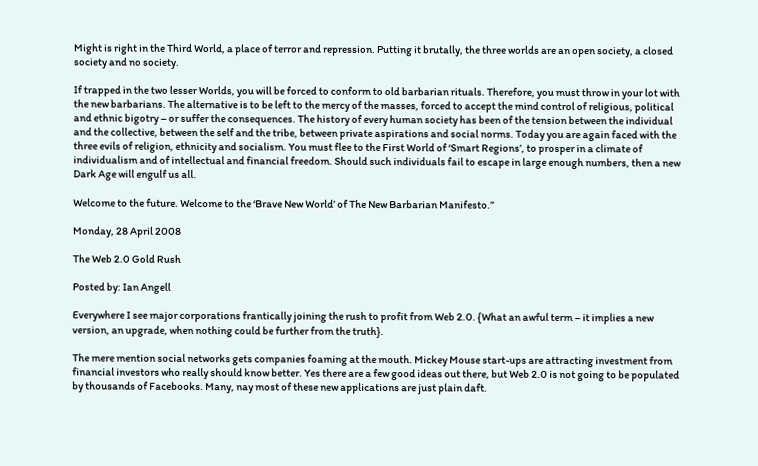Might is right in the Third World, a place of terror and repression. Putting it brutally, the three worlds are an open society, a closed society and no society.

If trapped in the two lesser Worlds, you will be forced to conform to old barbarian rituals. Therefore, you must throw in your lot with the new barbarians. The alternative is to be left to the mercy of the masses, forced to accept the mind control of religious, political and ethnic bigotry – or suffer the consequences. The history of every human society has been of the tension between the individual and the collective, between the self and the tribe, between private aspirations and social norms. Today you are again faced with the three evils of religion, ethnicity and socialism. You must flee to the First World of ‘Smart Regions’, to prosper in a climate of individualism and of intellectual and financial freedom. Should such individuals fail to escape in large enough numbers, then a new Dark Age will engulf us all.

Welcome to the future. Welcome to the ‘Brave New World’ of The New Barbarian Manifesto.”

Monday, 28 April 2008

The Web 2.0 Gold Rush

Posted by: Ian Angell

Everywhere I see major corporations frantically joining the rush to profit from Web 2.0. {What an awful term – it implies a new version, an upgrade, when nothing could be further from the truth}.

The mere mention social networks gets companies foaming at the mouth. Mickey Mouse start-ups are attracting investment from financial investors who really should know better. Yes there are a few good ideas out there, but Web 2.0 is not going to be populated by thousands of Facebooks. Many, nay most of these new applications are just plain daft.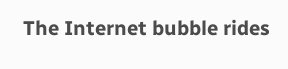The Internet bubble rides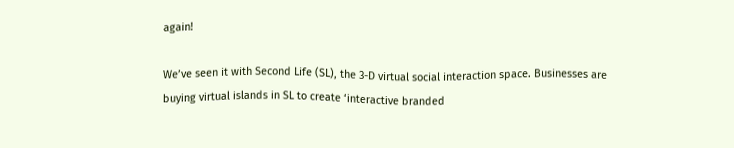again!

We’ve seen it with Second Life (SL), the 3-D virtual social interaction space. Businesses are buying virtual islands in SL to create ‘interactive branded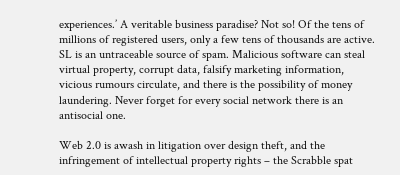experiences.’ A veritable business paradise? Not so! Of the tens of millions of registered users, only a few tens of thousands are active. SL is an untraceable source of spam. Malicious software can steal virtual property, corrupt data, falsify marketing information, vicious rumours circulate, and there is the possibility of money laundering. Never forget for every social network there is an antisocial one.

Web 2.0 is awash in litigation over design theft, and the infringement of intellectual property rights – the Scrabble spat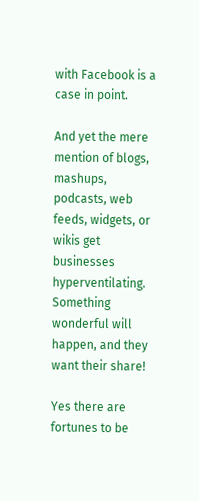with Facebook is a case in point.

And yet the mere mention of blogs, mashups, podcasts, web feeds, widgets, or wikis get businesses hyperventilating. Something wonderful will happen, and they want their share!

Yes there are fortunes to be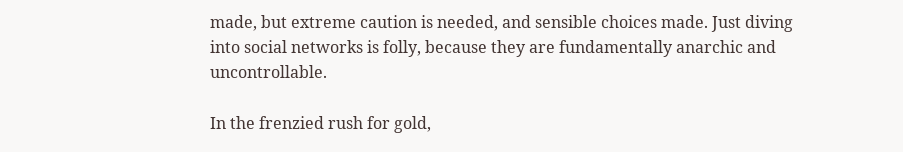made, but extreme caution is needed, and sensible choices made. Just diving into social networks is folly, because they are fundamentally anarchic and uncontrollable.

In the frenzied rush for gold,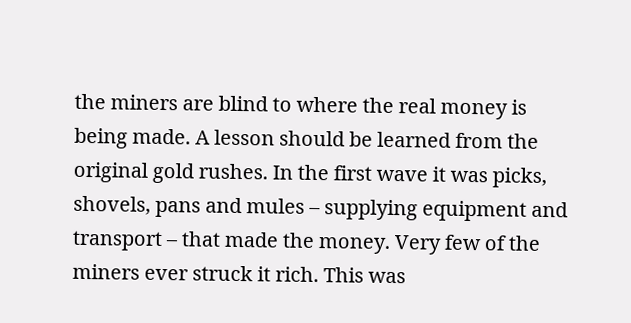the miners are blind to where the real money is being made. A lesson should be learned from the original gold rushes. In the first wave it was picks, shovels, pans and mules – supplying equipment and transport – that made the money. Very few of the miners ever struck it rich. This was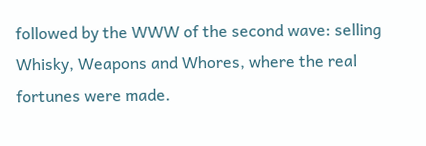followed by the WWW of the second wave: selling Whisky, Weapons and Whores, where the real fortunes were made.